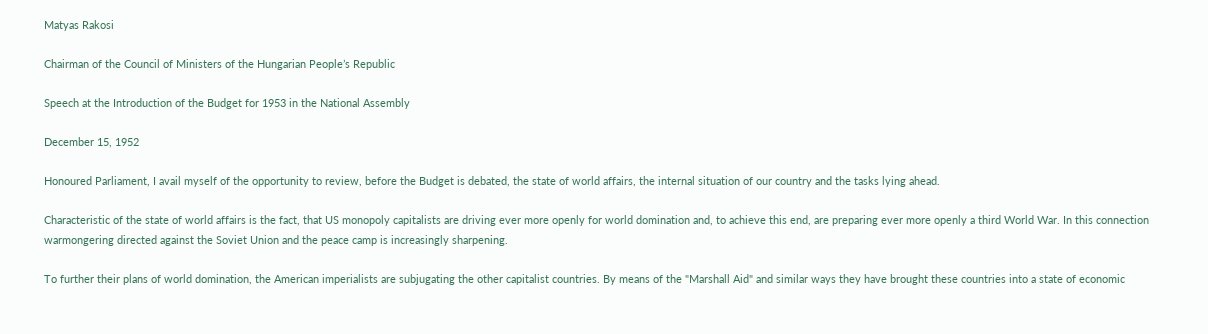Matyas Rakosi

Chairman of the Council of Ministers of the Hungarian People’s Republic

Speech at the Introduction of the Budget for 1953 in the National Assembly

December 15, 1952

Honoured Parliament, I avail myself of the opportunity to review, before the Budget is debated, the state of world affairs, the internal situation of our country and the tasks lying ahead.

Characteristic of the state of world affairs is the fact, that US monopoly capitalists are driving ever more openly for world domination and, to achieve this end, are preparing ever more openly a third World War. In this connection warmongering directed against the Soviet Union and the peace camp is increasingly sharpening.

To further their plans of world domination, the American imperialists are subjugating the other capitalist countries. By means of the "Marshall Aid" and similar ways they have brought these countries into a state of economic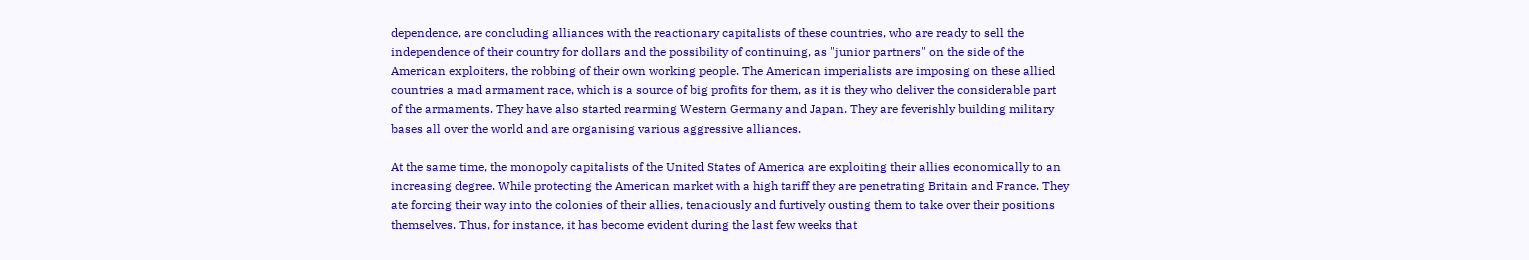dependence, are concluding alliances with the reactionary capitalists of these countries, who are ready to sell the independence of their country for dollars and the possibility of continuing, as "junior partners" on the side of the American exploiters, the robbing of their own working people. The American imperialists are imposing on these allied countries a mad armament race, which is a source of big profits for them, as it is they who deliver the considerable part of the armaments. They have also started rearming Western Germany and Japan. They are feverishly building military bases all over the world and are organising various aggressive alliances.

At the same time, the monopoly capitalists of the United States of America are exploiting their allies economically to an increasing degree. While protecting the American market with a high tariff they are penetrating Britain and France. They ate forcing their way into the colonies of their allies, tenaciously and furtively ousting them to take over their positions themselves. Thus, for instance, it has become evident during the last few weeks that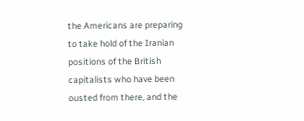the Americans are preparing to take hold of the Iranian positions of the British capitalists who have been ousted from there, and the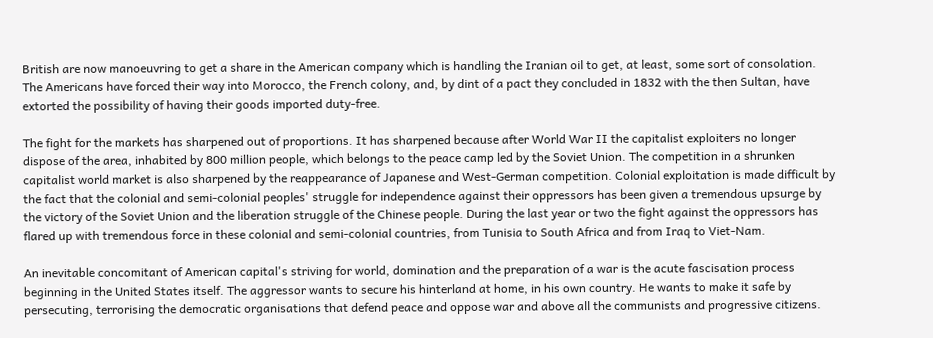British are now manoeuvring to get a share in the American company which is handling the Iranian oil to get, at least, some sort of consolation. The Americans have forced their way into Morocco, the French colony, and, by dint of a pact they concluded in 1832 with the then Sultan, have extorted the possibility of having their goods imported duty-free.

The fight for the markets has sharpened out of proportions. It has sharpened because after World War II the capitalist exploiters no longer dispose of the area, inhabited by 800 million people, which belongs to the peace camp led by the Soviet Union. The competition in a shrunken capitalist world market is also sharpened by the reappearance of Japanese and West-German competition. Colonial exploitation is made difficult by the fact that the colonial and semi-colonial peoples' struggle for independence against their oppressors has been given a tremendous upsurge by the victory of the Soviet Union and the liberation struggle of the Chinese people. During the last year or two the fight against the oppressors has flared up with tremendous force in these colonial and semi-colonial countries, from Tunisia to South Africa and from Iraq to Viet-Nam.

An inevitable concomitant of American capital's striving for world, domination and the preparation of a war is the acute fascisation process beginning in the United States itself. The aggressor wants to secure his hinterland at home, in his own country. He wants to make it safe by persecuting, terrorising the democratic organisations that defend peace and oppose war and above all the communists and progressive citizens.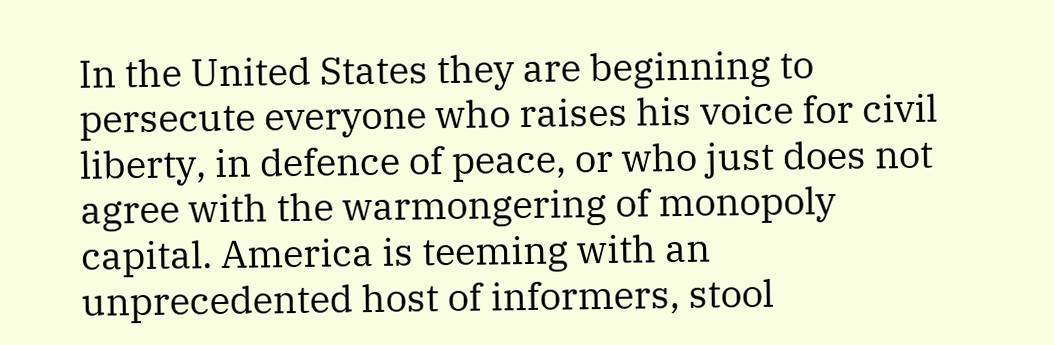In the United States they are beginning to persecute everyone who raises his voice for civil liberty, in defence of peace, or who just does not agree with the warmongering of monopoly capital. America is teeming with an unprecedented host of informers, stool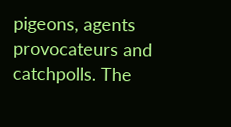pigeons, agents provocateurs and catchpolls. The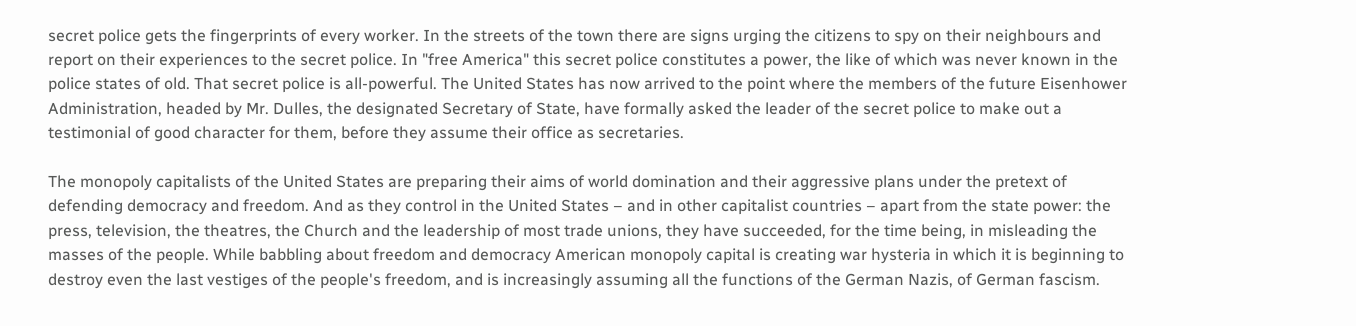secret police gets the fingerprints of every worker. In the streets of the town there are signs urging the citizens to spy on their neighbours and report on their experiences to the secret police. In "free America" this secret police constitutes a power, the like of which was never known in the police states of old. That secret police is all-powerful. The United States has now arrived to the point where the members of the future Eisenhower Administration, headed by Mr. Dulles, the designated Secretary of State, have formally asked the leader of the secret police to make out a testimonial of good character for them, before they assume their office as secretaries.

The monopoly capitalists of the United States are preparing their aims of world domination and their aggressive plans under the pretext of defending democracy and freedom. And as they control in the United States – and in other capitalist countries – apart from the state power: the press, television, the theatres, the Church and the leadership of most trade unions, they have succeeded, for the time being, in misleading the masses of the people. While babbling about freedom and democracy American monopoly capital is creating war hysteria in which it is beginning to destroy even the last vestiges of the people's freedom, and is increasingly assuming all the functions of the German Nazis, of German fascism.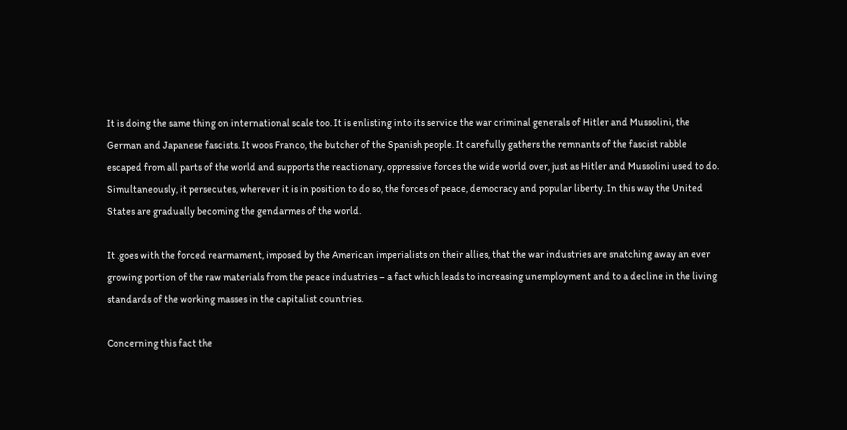It is doing the same thing on international scale too. It is enlisting into its service the war criminal generals of Hitler and Mussolini, the German and Japanese fascists. It woos Franco, the butcher of the Spanish people. It carefully gathers the remnants of the fascist rabble escaped from all parts of the world and supports the reactionary, oppressive forces the wide world over, just as Hitler and Mussolini used to do. Simultaneously, it persecutes, wherever it is in position to do so, the forces of peace, democracy and popular liberty. In this way the United States are gradually becoming the gendarmes of the world.

It .goes with the forced rearmament, imposed by the American imperialists on their allies, that the war industries are snatching away an ever growing portion of the raw materials from the peace industries – a fact which leads to increasing unemployment and to a decline in the living standards of the working masses in the capitalist countries.

Concerning this fact the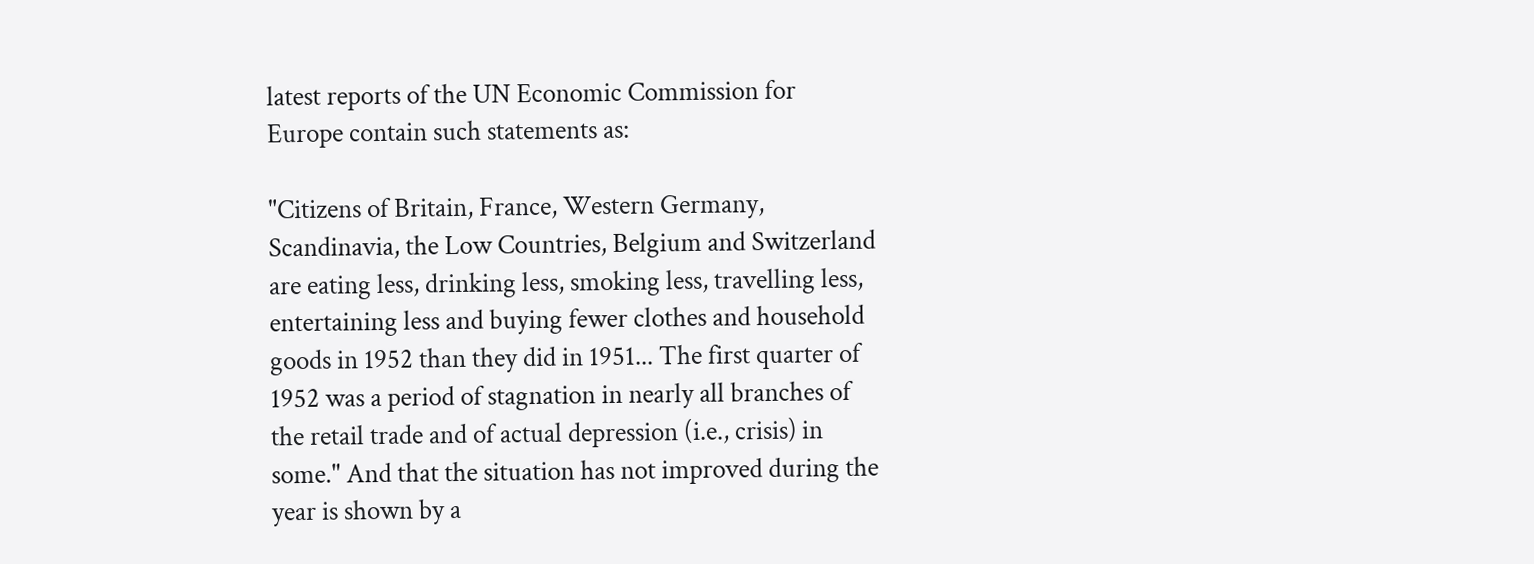latest reports of the UN Economic Commission for Europe contain such statements as:

"Citizens of Britain, France, Western Germany, Scandinavia, the Low Countries, Belgium and Switzerland are eating less, drinking less, smoking less, travelling less, entertaining less and buying fewer clothes and household goods in 1952 than they did in 1951... The first quarter of 1952 was a period of stagnation in nearly all branches of the retail trade and of actual depression (i.e., crisis) in some." And that the situation has not improved during the year is shown by a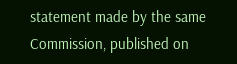statement made by the same Commission, published on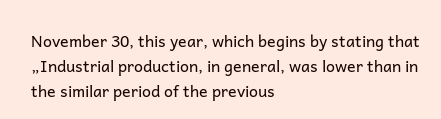November 30, this year, which begins by stating that „Industrial production, in general, was lower than in the similar period of the previous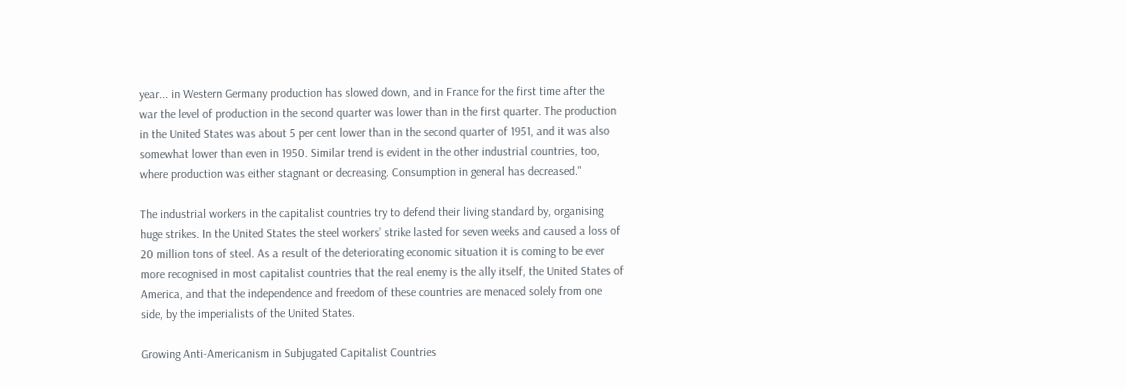year... in Western Germany production has slowed down, and in France for the first time after the war the level of production in the second quarter was lower than in the first quarter. The production in the United States was about 5 per cent lower than in the second quarter of 1951, and it was also somewhat lower than even in 1950. Similar trend is evident in the other industrial countries, too, where production was either stagnant or decreasing. Consumption in general has decreased."

The industrial workers in the capitalist countries try to defend their living standard by, organising huge strikes. In the United States the steel workers’ strike lasted for seven weeks and caused a loss of 20 million tons of steel. As a result of the deteriorating economic situation it is coming to be ever more recognised in most capitalist countries that the real enemy is the ally itself, the United States of America, and that the independence and freedom of these countries are menaced solely from one side, by the imperialists of the United States.

Growing Anti-Americanism in Subjugated Capitalist Countries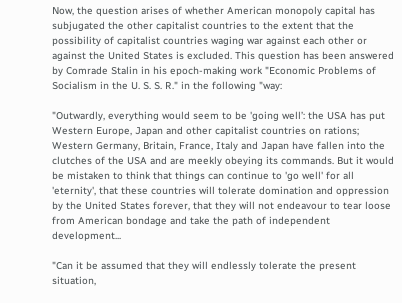Now, the question arises of whether American monopoly capital has subjugated the other capitalist countries to the extent that the possibility of capitalist countries waging war against each other or against the United States is excluded. This question has been answered by Comrade Stalin in his epoch-making work "Economic Problems of Socialism in the U. S. S. R." in the following "way:

"Outwardly, everything would seem to be 'going well’: the USA has put Western Europe, Japan and other capitalist countries on rations; Western Germany, Britain, France, Italy and Japan have fallen into the clutches of the USA and are meekly obeying its commands. But it would be mistaken to think that things can continue to 'go well' for all 'eternity', that these countries will tolerate domination and oppression by the United States forever, that they will not endeavour to tear loose from American bondage and take the path of independent development...

"Can it be assumed that they will endlessly tolerate the present situation,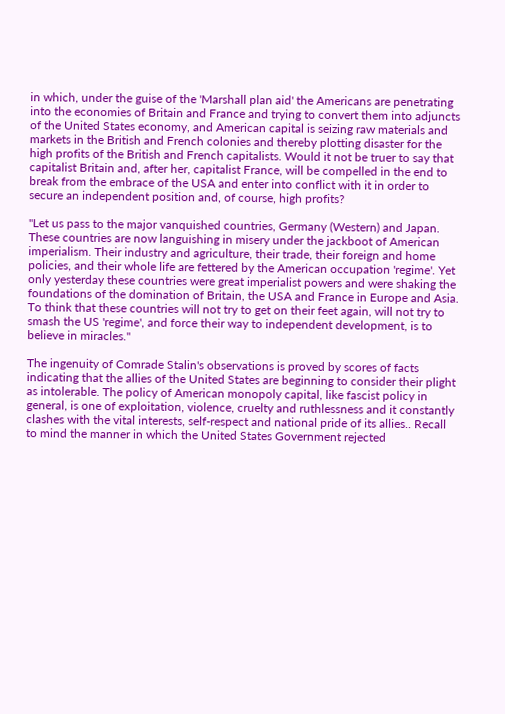in which, under the guise of the 'Marshall plan aid' the Americans are penetrating into the economies of Britain and France and trying to convert them into adjuncts of the United States economy, and American capital is seizing raw materials and markets in the British and French colonies and thereby plotting disaster for the high profits of the British and French capitalists. Would it not be truer to say that capitalist Britain and, after her, capitalist France, will be compelled in the end to break from the embrace of the USA and enter into conflict with it in order to secure an independent position and, of course, high profits?

"Let us pass to the major vanquished countries, Germany (Western) and Japan. These countries are now languishing in misery under the jackboot of American imperialism. Their industry and agriculture, their trade, their foreign and home policies, and their whole life are fettered by the American occupation 'regime'. Yet only yesterday these countries were great imperialist powers and were shaking the foundations of the domination of Britain, the USA and France in Europe and Asia. To think that these countries will not try to get on their feet again, will not try to smash the US 'regime', and force their way to independent development, is to believe in miracles."

The ingenuity of Comrade Stalin's observations is proved by scores of facts indicating that the allies of the United States are beginning to consider their plight as intolerable. The policy of American monopoly capital, like fascist policy in general, is one of exploitation, violence, cruelty and ruthlessness and it constantly clashes with the vital interests, self-respect and national pride of its allies.. Recall to mind the manner in which the United States Government rejected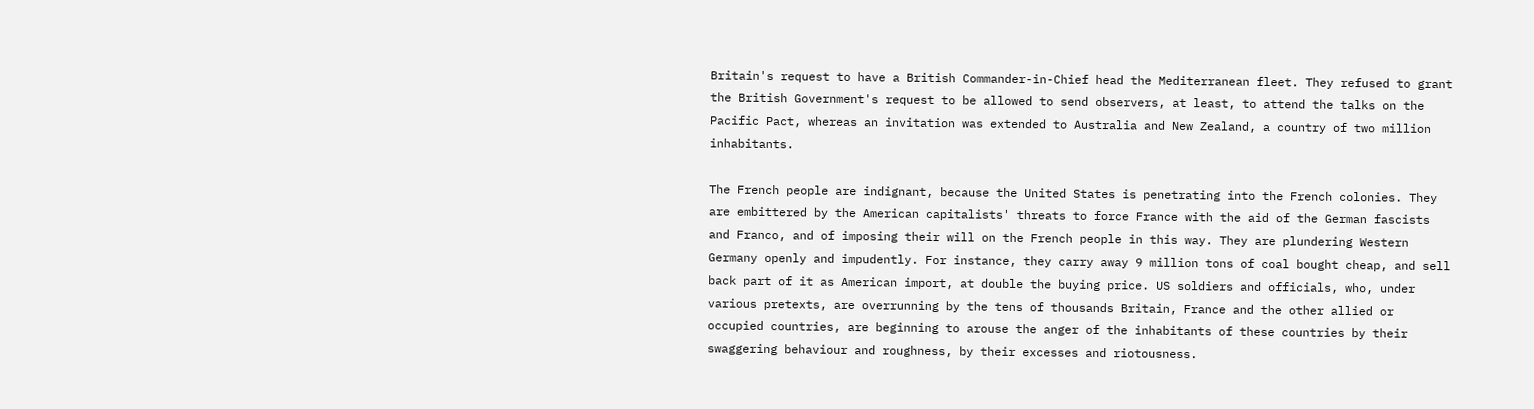Britain's request to have a British Commander-in-Chief head the Mediterranean fleet. They refused to grant the British Government's request to be allowed to send observers, at least, to attend the talks on the Pacific Pact, whereas an invitation was extended to Australia and New Zealand, a country of two million inhabitants.

The French people are indignant, because the United States is penetrating into the French colonies. They are embittered by the American capitalists' threats to force France with the aid of the German fascists and Franco, and of imposing their will on the French people in this way. They are plundering Western Germany openly and impudently. For instance, they carry away 9 million tons of coal bought cheap, and sell back part of it as American import, at double the buying price. US soldiers and officials, who, under various pretexts, are overrunning by the tens of thousands Britain, France and the other allied or occupied countries, are beginning to arouse the anger of the inhabitants of these countries by their swaggering behaviour and roughness, by their excesses and riotousness.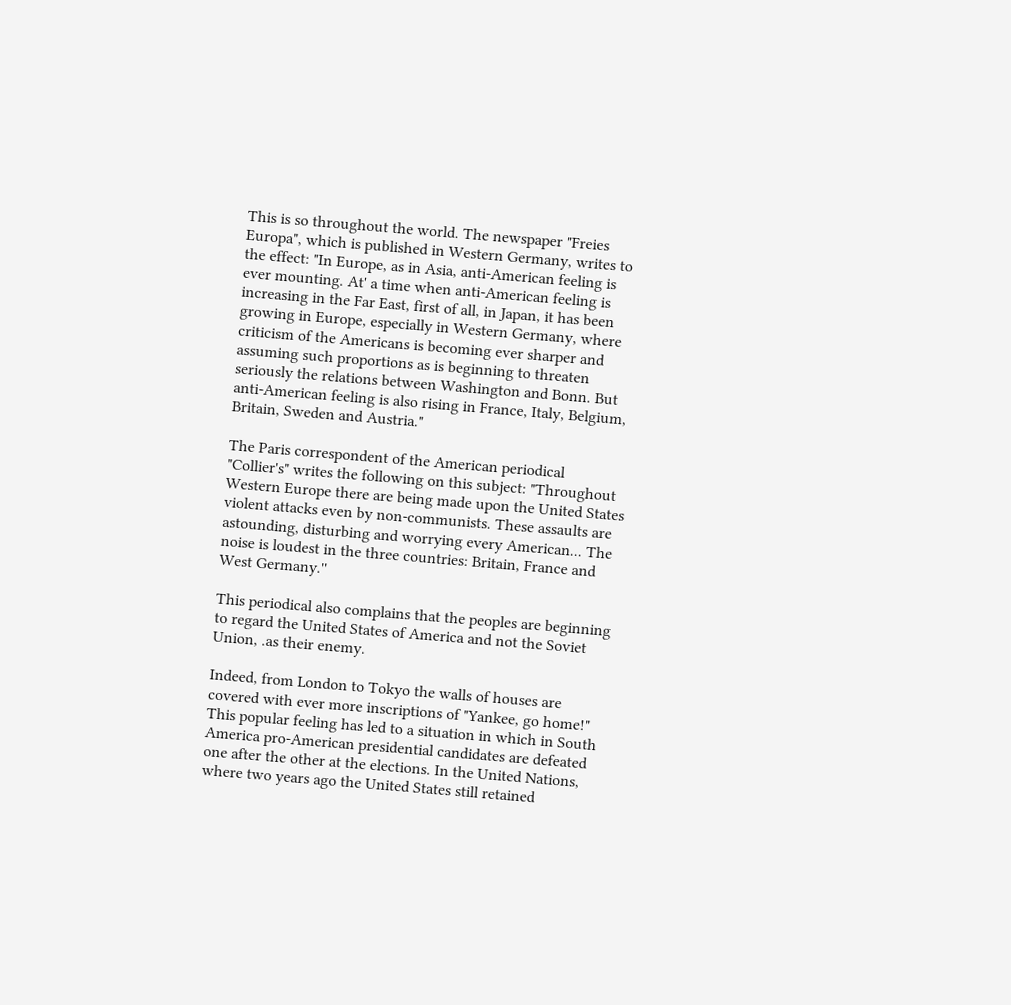This is so throughout the world. The newspaper "Freies Europa", which is published in Western Germany, writes to the effect: "In Europe, as in Asia, anti-American feeling is ever mounting. At' a time when anti-American feeling is increasing in the Far East, first of all, in Japan, it has been growing in Europe, especially in Western Germany, where criticism of the Americans is becoming ever sharper and assuming such proportions as is beginning to threaten seriously the relations between Washington and Bonn. But anti-American feeling is also rising in France, Italy, Belgium, Britain, Sweden and Austria."

The Paris correspondent of the American periodical "Collier's" writes the following on this subject: "Throughout Western Europe there are being made upon the United States violent attacks even by non-communists. These assaults are astounding, disturbing and worrying every American... The noise is loudest in the three countries: Britain, France and West Germany.''

This periodical also complains that the peoples are beginning to regard the United States of America and not the Soviet Union, .as their enemy.

Indeed, from London to Tokyo the walls of houses are covered with ever more inscriptions of "Yankee, go home!" This popular feeling has led to a situation in which in South America pro-American presidential candidates are defeated one after the other at the elections. In the United Nations, where two years ago the United States still retained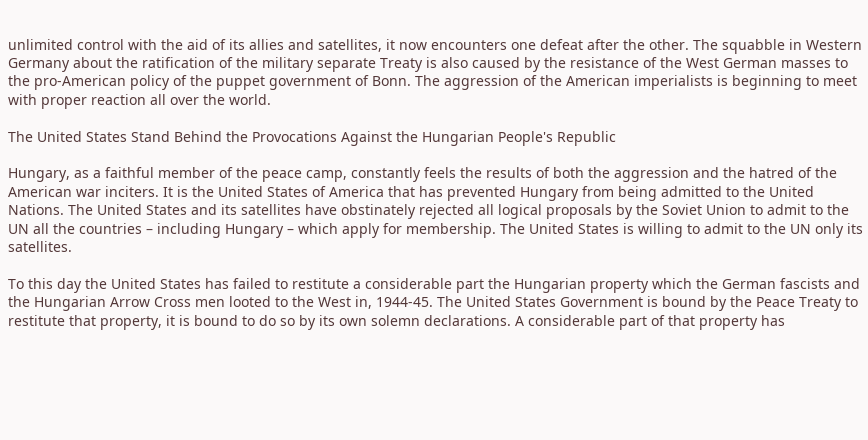unlimited control with the aid of its allies and satellites, it now encounters one defeat after the other. The squabble in Western Germany about the ratification of the military separate Treaty is also caused by the resistance of the West German masses to the pro-American policy of the puppet government of Bonn. The aggression of the American imperialists is beginning to meet with proper reaction all over the world.

The United States Stand Behind the Provocations Against the Hungarian People's Republic

Hungary, as a faithful member of the peace camp, constantly feels the results of both the aggression and the hatred of the American war inciters. It is the United States of America that has prevented Hungary from being admitted to the United Nations. The United States and its satellites have obstinately rejected all logical proposals by the Soviet Union to admit to the UN all the countries – including Hungary – which apply for membership. The United States is willing to admit to the UN only its satellites.

To this day the United States has failed to restitute a considerable part the Hungarian property which the German fascists and the Hungarian Arrow Cross men looted to the West in, 1944-45. The United States Government is bound by the Peace Treaty to restitute that property, it is bound to do so by its own solemn declarations. A considerable part of that property has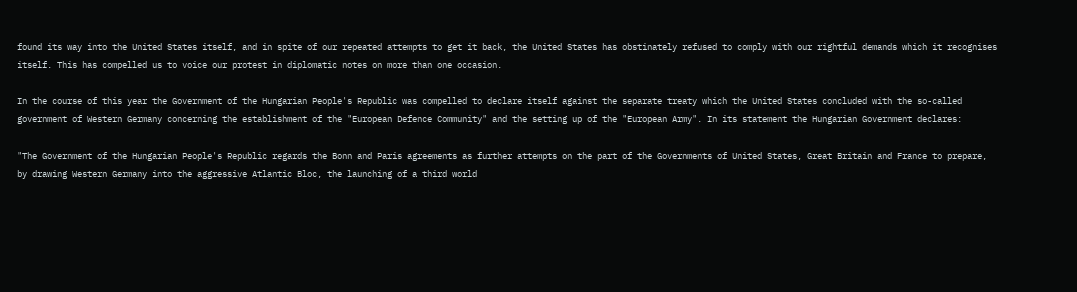found its way into the United States itself, and in spite of our repeated attempts to get it back, the United States has obstinately refused to comply with our rightful demands which it recognises itself. This has compelled us to voice our protest in diplomatic notes on more than one occasion.

In the course of this year the Government of the Hungarian People's Republic was compelled to declare itself against the separate treaty which the United States concluded with the so-called government of Western Germany concerning the establishment of the "European Defence Community" and the setting up of the "European Army". In its statement the Hungarian Government declares:

"The Government of the Hungarian People's Republic regards the Bonn and Paris agreements as further attempts on the part of the Governments of United States, Great Britain and France to prepare, by drawing Western Germany into the aggressive Atlantic Bloc, the launching of a third world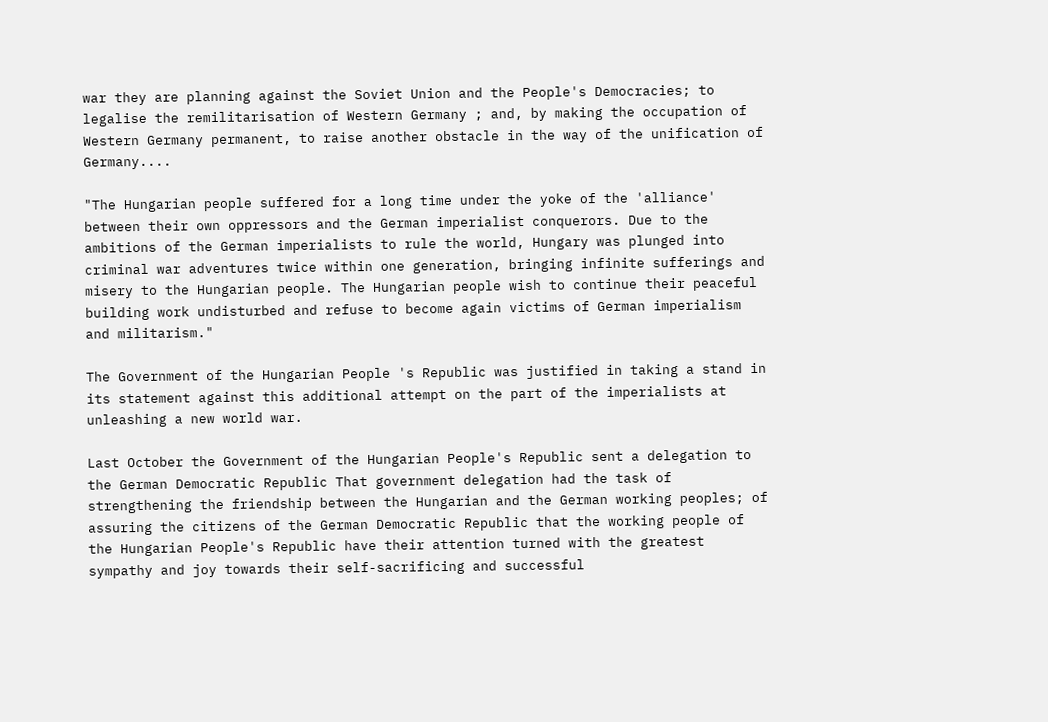war they are planning against the Soviet Union and the People's Democracies; to legalise the remilitarisation of Western Germany ; and, by making the occupation of Western Germany permanent, to raise another obstacle in the way of the unification of Germany....

"The Hungarian people suffered for a long time under the yoke of the 'alliance' between their own oppressors and the German imperialist conquerors. Due to the ambitions of the German imperialists to rule the world, Hungary was plunged into criminal war adventures twice within one generation, bringing infinite sufferings and misery to the Hungarian people. The Hungarian people wish to continue their peaceful building work undisturbed and refuse to become again victims of German imperialism and militarism."

The Government of the Hungarian People 's Republic was justified in taking a stand in its statement against this additional attempt on the part of the imperialists at unleashing a new world war.

Last October the Government of the Hungarian People's Republic sent a delegation to the German Democratic Republic That government delegation had the task of strengthening the friendship between the Hungarian and the German working peoples; of assuring the citizens of the German Democratic Republic that the working people of the Hungarian People's Republic have their attention turned with the greatest sympathy and joy towards their self-sacrificing and successful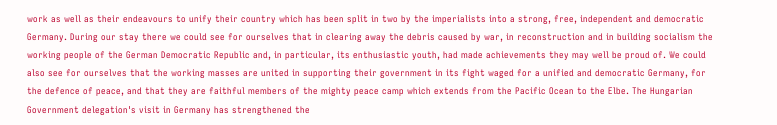work as well as their endeavours to unify their country which has been split in two by the imperialists into a strong, free, independent and democratic Germany. During our stay there we could see for ourselves that in clearing away the debris caused by war, in reconstruction and in building socialism the working people of the German Democratic Republic and, in particular, its enthusiastic youth, had made achievements they may well be proud of. We could also see for ourselves that the working masses are united in supporting their government in its fight waged for a unified and democratic Germany, for the defence of peace, and that they are faithful members of the mighty peace camp which extends from the Pacific Ocean to the Elbe. The Hungarian Government delegation's visit in Germany has strengthened the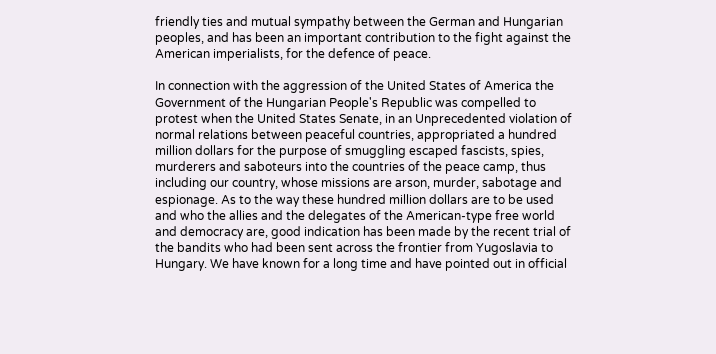friendly ties and mutual sympathy between the German and Hungarian peoples, and has been an important contribution to the fight against the American imperialists, for the defence of peace.

In connection with the aggression of the United States of America the Government of the Hungarian People's Republic was compelled to protest when the United States Senate, in an Unprecedented violation of normal relations between peaceful countries, appropriated a hundred million dollars for the purpose of smuggling escaped fascists, spies, murderers and saboteurs into the countries of the peace camp, thus including our country, whose missions are arson, murder, sabotage and espionage. As to the way these hundred million dollars are to be used and who the allies and the delegates of the American-type free world and democracy are, good indication has been made by the recent trial of the bandits who had been sent across the frontier from Yugoslavia to Hungary. We have known for a long time and have pointed out in official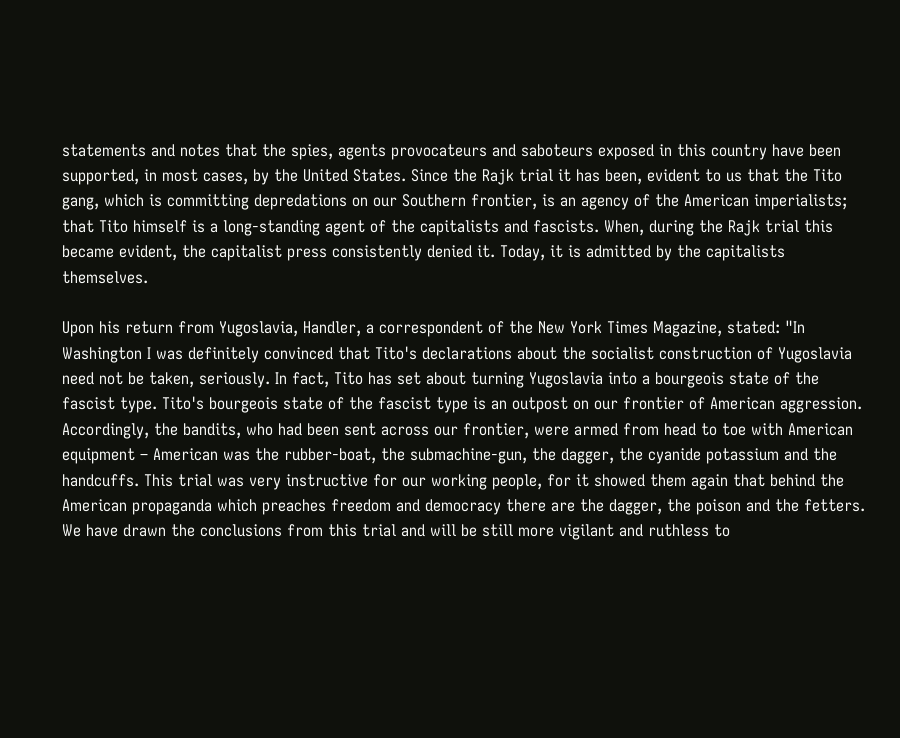statements and notes that the spies, agents provocateurs and saboteurs exposed in this country have been supported, in most cases, by the United States. Since the Rajk trial it has been, evident to us that the Tito gang, which is committing depredations on our Southern frontier, is an agency of the American imperialists; that Tito himself is a long-standing agent of the capitalists and fascists. When, during the Rajk trial this became evident, the capitalist press consistently denied it. Today, it is admitted by the capitalists themselves.

Upon his return from Yugoslavia, Handler, a correspondent of the New York Times Magazine, stated: "In Washington I was definitely convinced that Tito's declarations about the socialist construction of Yugoslavia need not be taken, seriously. In fact, Tito has set about turning Yugoslavia into a bourgeois state of the fascist type. Tito's bourgeois state of the fascist type is an outpost on our frontier of American aggression. Accordingly, the bandits, who had been sent across our frontier, were armed from head to toe with American equipment – American was the rubber-boat, the submachine-gun, the dagger, the cyanide potassium and the handcuffs. This trial was very instructive for our working people, for it showed them again that behind the American propaganda which preaches freedom and democracy there are the dagger, the poison and the fetters. We have drawn the conclusions from this trial and will be still more vigilant and ruthless to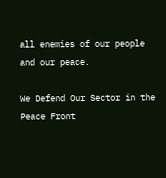all enemies of our people and our peace.

We Defend Our Sector in the Peace Front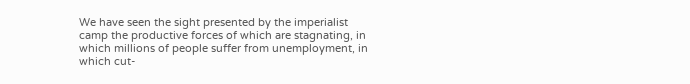We have seen the sight presented by the imperialist camp the productive forces of which are stagnating, in which millions of people suffer from unemployment, in which cut-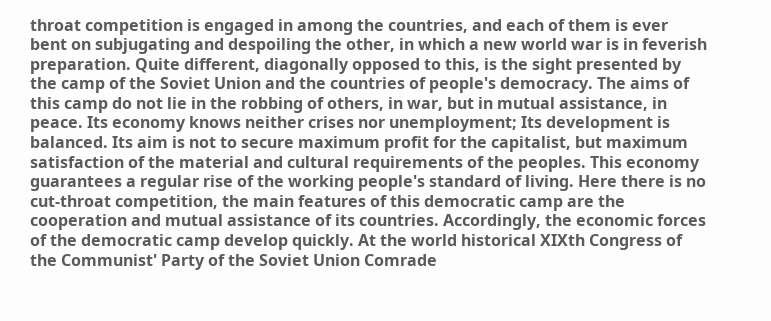throat competition is engaged in among the countries, and each of them is ever bent on subjugating and despoiling the other, in which a new world war is in feverish preparation. Quite different, diagonally opposed to this, is the sight presented by the camp of the Soviet Union and the countries of people's democracy. The aims of this camp do not lie in the robbing of others, in war, but in mutual assistance, in peace. Its economy knows neither crises nor unemployment; Its development is balanced. Its aim is not to secure maximum profit for the capitalist, but maximum satisfaction of the material and cultural requirements of the peoples. This economy guarantees a regular rise of the working people's standard of living. Here there is no cut-throat competition, the main features of this democratic camp are the cooperation and mutual assistance of its countries. Accordingly, the economic forces of the democratic camp develop quickly. At the world historical XIXth Congress of the Communist' Party of the Soviet Union Comrade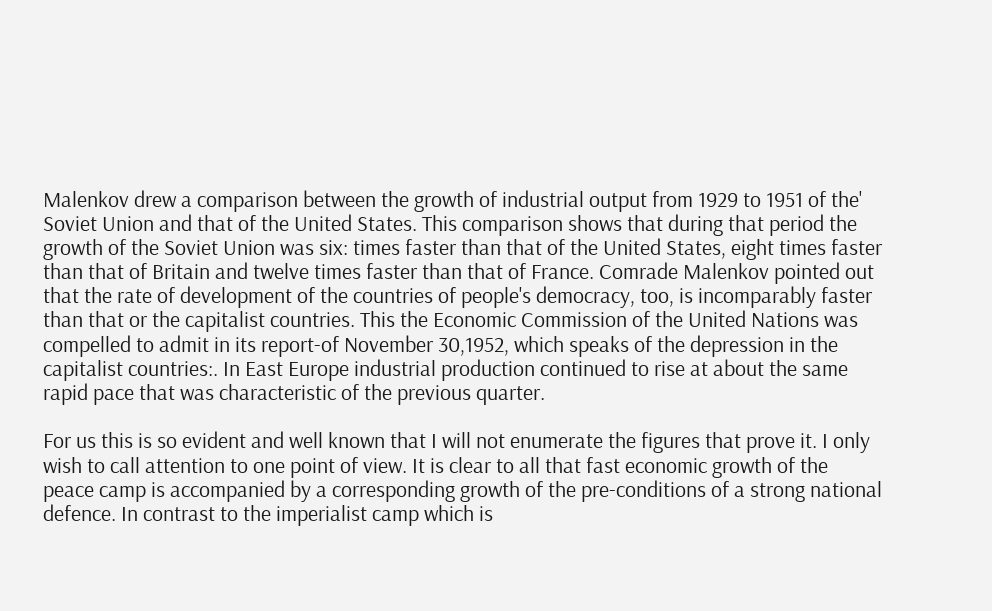Malenkov drew a comparison between the growth of industrial output from 1929 to 1951 of the' Soviet Union and that of the United States. This comparison shows that during that period the growth of the Soviet Union was six: times faster than that of the United States, eight times faster than that of Britain and twelve times faster than that of France. Comrade Malenkov pointed out that the rate of development of the countries of people's democracy, too, is incomparably faster than that or the capitalist countries. This the Economic Commission of the United Nations was compelled to admit in its report-of November 30,1952, which speaks of the depression in the capitalist countries:. In East Europe industrial production continued to rise at about the same rapid pace that was characteristic of the previous quarter.

For us this is so evident and well known that I will not enumerate the figures that prove it. I only wish to call attention to one point of view. It is clear to all that fast economic growth of the peace camp is accompanied by a corresponding growth of the pre-conditions of a strong national defence. In contrast to the imperialist camp which is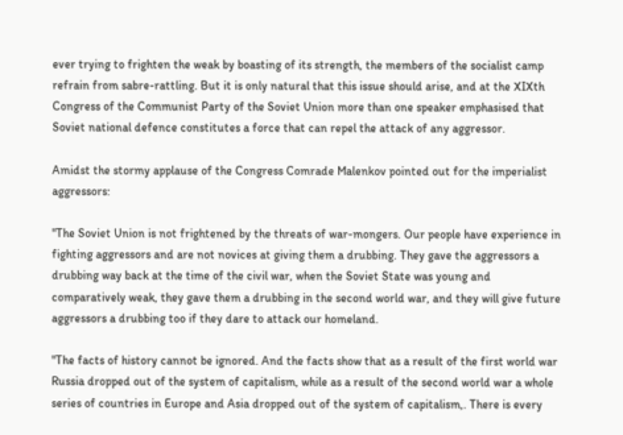ever trying to frighten the weak by boasting of its strength, the members of the socialist camp refrain from sabre-rattling. But it is only natural that this issue should arise, and at the XIXth Congress of the Communist Party of the Soviet Union more than one speaker emphasised that Soviet national defence constitutes a force that can repel the attack of any aggressor.

Amidst the stormy applause of the Congress Comrade Malenkov pointed out for the imperialist aggressors:

"The Soviet Union is not frightened by the threats of war-mongers. Our people have experience in fighting aggressors and are not novices at giving them a drubbing. They gave the aggressors a drubbing way back at the time of the civil war, when the Soviet State was young and comparatively weak, they gave them a drubbing in the second world war, and they will give future aggressors a drubbing too if they dare to attack our homeland.

"The facts of history cannot be ignored. And the facts show that as a result of the first world war Russia dropped out of the system of capitalism, while as a result of the second world war a whole series of countries in Europe and Asia dropped out of the system of capitalism,. There is every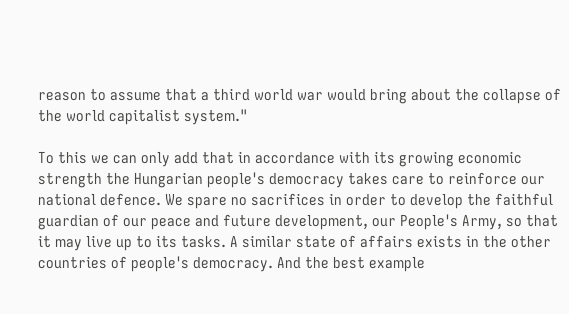reason to assume that a third world war would bring about the collapse of the world capitalist system."

To this we can only add that in accordance with its growing economic strength the Hungarian people's democracy takes care to reinforce our national defence. We spare no sacrifices in order to develop the faithful guardian of our peace and future development, our People's Army, so that it may live up to its tasks. A similar state of affairs exists in the other countries of people's democracy. And the best example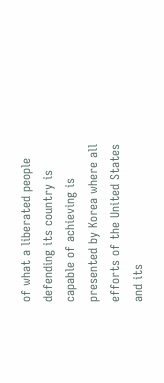of what a liberated people defending its country is capable of achieving is presented by Korea where all efforts of the United States and its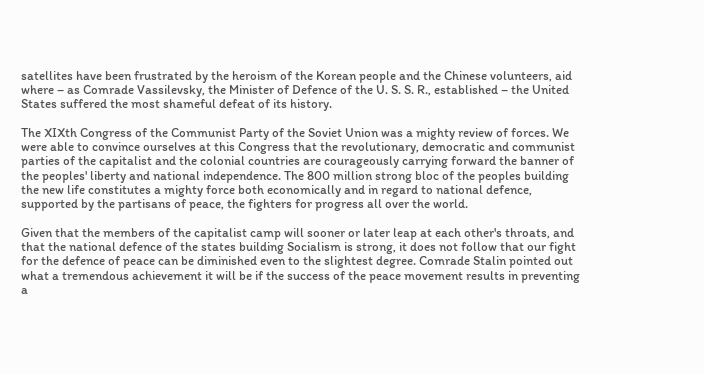satellites have been frustrated by the heroism of the Korean people and the Chinese volunteers, aid where – as Comrade Vassilevsky, the Minister of Defence of the U. S. S. R., established – the United States suffered the most shameful defeat of its history.

The XIXth Congress of the Communist Party of the Soviet Union was a mighty review of forces. We were able to convince ourselves at this Congress that the revolutionary, democratic and communist parties of the capitalist and the colonial countries are courageously carrying forward the banner of the peoples' liberty and national independence. The 800 million strong bloc of the peoples building the new life constitutes a mighty force both economically and in regard to national defence, supported by the partisans of peace, the fighters for progress all over the world.

Given that the members of the capitalist camp will sooner or later leap at each other's throats, and that the national defence of the states building Socialism is strong, it does not follow that our fight for the defence of peace can be diminished even to the slightest degree. Comrade Stalin pointed out what a tremendous achievement it will be if the success of the peace movement results in preventing a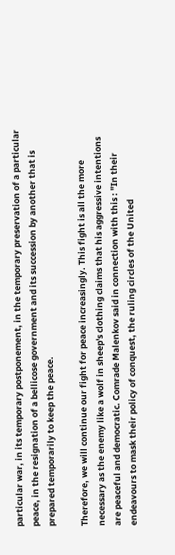particular war, in its temporary postponement, in the temporary preservation of a particular peace, in the resignation of a bellicose government and its succession by another that is prepared temporarily to keep the peace.

Therefore, we will continue our fight for peace increasingly. This fight is all the more necessary as the enemy like a wolf in sheep's clothing claims that his aggressive intentions are peaceful and democratic. Comrade Malenkov said in connection with this : "In their endeavours to mask their policy of conquest, the ruling circles of the United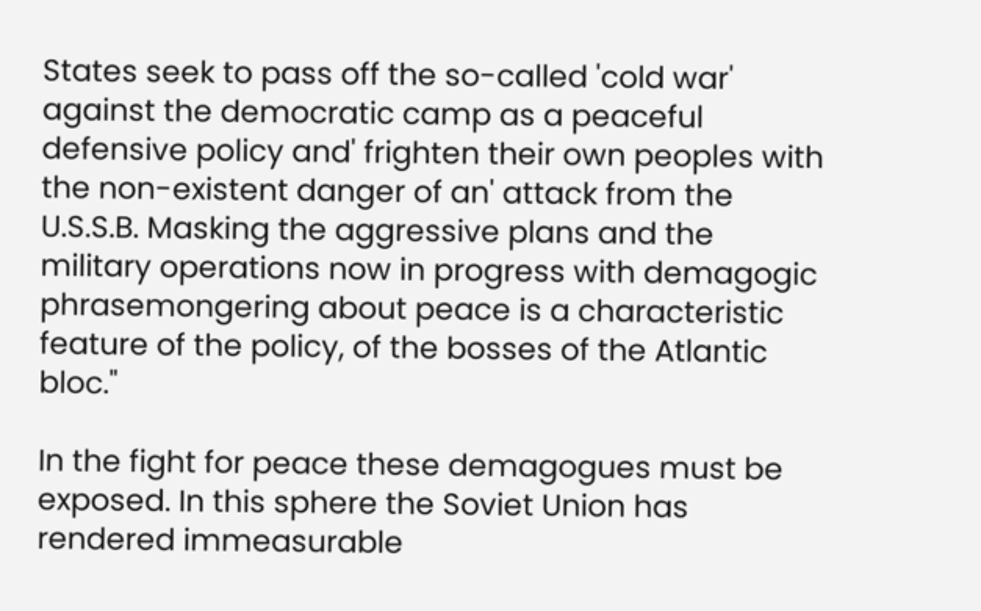States seek to pass off the so-called 'cold war' against the democratic camp as a peaceful defensive policy and' frighten their own peoples with the non-existent danger of an' attack from the U.S.S.B. Masking the aggressive plans and the military operations now in progress with demagogic phrasemongering about peace is a characteristic feature of the policy, of the bosses of the Atlantic bloc."

In the fight for peace these demagogues must be exposed. In this sphere the Soviet Union has rendered immeasurable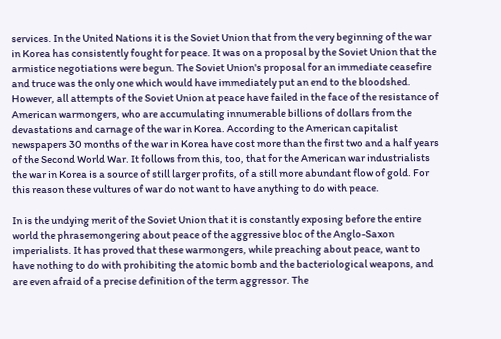services. In the United Nations it is the Soviet Union that from the very beginning of the war in Korea has consistently fought for peace. It was on a proposal by the Soviet Union that the armistice negotiations were begun. The Soviet Union's proposal for an immediate ceasefire and truce was the only one which would have immediately put an end to the bloodshed. However, all attempts of the Soviet Union at peace have failed in the face of the resistance of American warmongers, who are accumulating innumerable billions of dollars from the devastations and carnage of the war in Korea. According to the American capitalist newspapers 30 months of the war in Korea have cost more than the first two and a half years of the Second World War. It follows from this, too, that for the American war industrialists the war in Korea is a source of still larger profits, of a still more abundant flow of gold. For this reason these vultures of war do not want to have anything to do with peace.

In is the undying merit of the Soviet Union that it is constantly exposing before the entire world the phrasemongering about peace of the aggressive bloc of the Anglo-Saxon imperialists. It has proved that these warmongers, while preaching about peace, want to have nothing to do with prohibiting the atomic bomb and the bacteriological weapons, and are even afraid of a precise definition of the term aggressor. The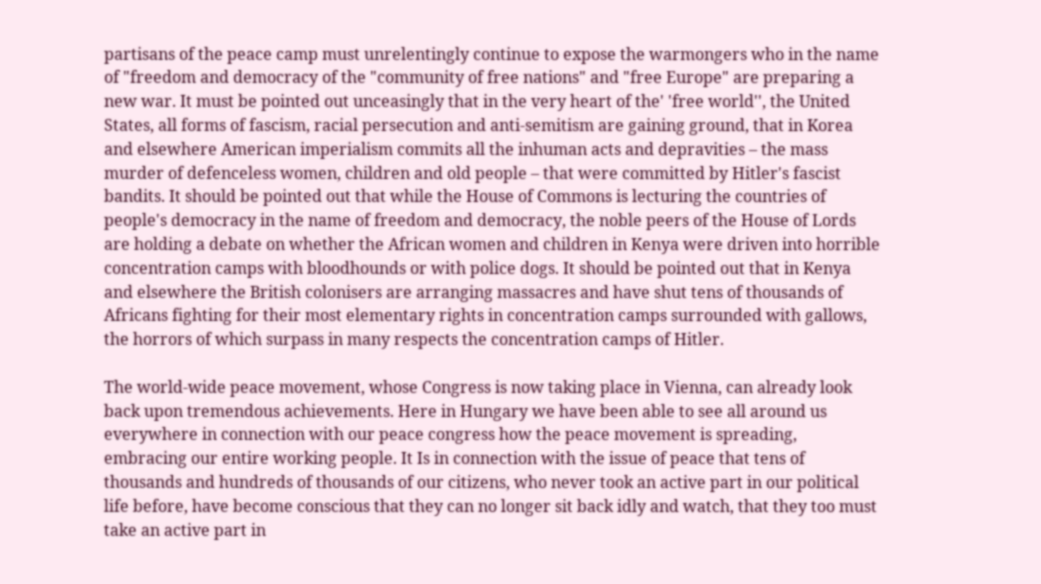partisans of the peace camp must unrelentingly continue to expose the warmongers who in the name of "freedom and democracy of the "community of free nations" and "free Europe" are preparing a new war. It must be pointed out unceasingly that in the very heart of the' 'free world'', the United States, all forms of fascism, racial persecution and anti-semitism are gaining ground, that in Korea and elsewhere American imperialism commits all the inhuman acts and depravities – the mass murder of defenceless women, children and old people – that were committed by Hitler's fascist bandits. It should be pointed out that while the House of Commons is lecturing the countries of people's democracy in the name of freedom and democracy, the noble peers of the House of Lords are holding a debate on whether the African women and children in Kenya were driven into horrible concentration camps with bloodhounds or with police dogs. It should be pointed out that in Kenya and elsewhere the British colonisers are arranging massacres and have shut tens of thousands of Africans fighting for their most elementary rights in concentration camps surrounded with gallows, the horrors of which surpass in many respects the concentration camps of Hitler.

The world-wide peace movement, whose Congress is now taking place in Vienna, can already look back upon tremendous achievements. Here in Hungary we have been able to see all around us everywhere in connection with our peace congress how the peace movement is spreading, embracing our entire working people. It Is in connection with the issue of peace that tens of thousands and hundreds of thousands of our citizens, who never took an active part in our political life before, have become conscious that they can no longer sit back idly and watch, that they too must take an active part in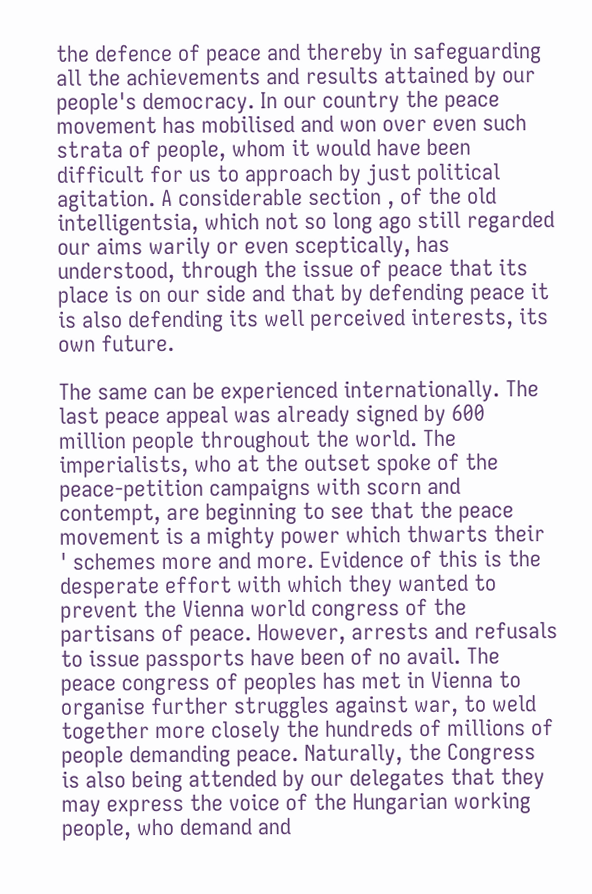the defence of peace and thereby in safeguarding all the achievements and results attained by our people's democracy. In our country the peace movement has mobilised and won over even such strata of people, whom it would have been difficult for us to approach by just political agitation. A considerable section , of the old intelligentsia, which not so long ago still regarded our aims warily or even sceptically, has understood, through the issue of peace that its place is on our side and that by defending peace it is also defending its well perceived interests, its own future.

The same can be experienced internationally. The last peace appeal was already signed by 600 million people throughout the world. The imperialists, who at the outset spoke of the peace-petition campaigns with scorn and contempt, are beginning to see that the peace movement is a mighty power which thwarts their ' schemes more and more. Evidence of this is the desperate effort with which they wanted to prevent the Vienna world congress of the partisans of peace. However, arrests and refusals to issue passports have been of no avail. The peace congress of peoples has met in Vienna to organise further struggles against war, to weld together more closely the hundreds of millions of people demanding peace. Naturally, the Congress is also being attended by our delegates that they may express the voice of the Hungarian working people, who demand and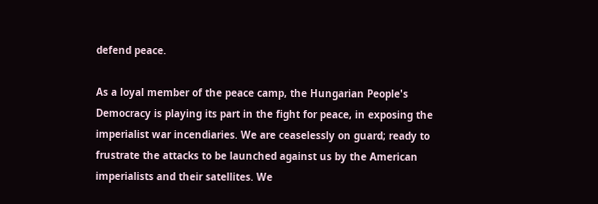defend peace.

As a loyal member of the peace camp, the Hungarian People's Democracy is playing its part in the fight for peace, in exposing the imperialist war incendiaries. We are ceaselessly on guard; ready to frustrate the attacks to be launched against us by the American imperialists and their satellites. We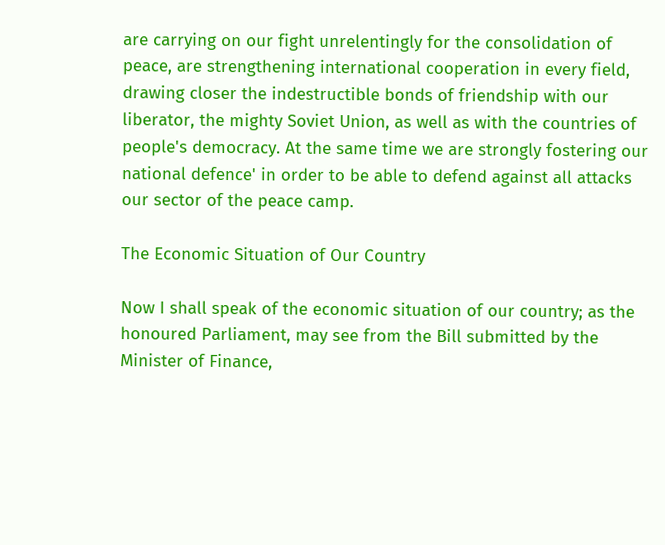are carrying on our fight unrelentingly for the consolidation of peace, are strengthening international cooperation in every field, drawing closer the indestructible bonds of friendship with our liberator, the mighty Soviet Union, as well as with the countries of people's democracy. At the same time we are strongly fostering our national defence' in order to be able to defend against all attacks our sector of the peace camp.

The Economic Situation of Our Country

Now I shall speak of the economic situation of our country; as the honoured Parliament, may see from the Bill submitted by the Minister of Finance,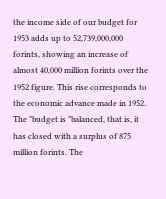the income side of our budget for 1953 adds up to 52,739,000,000 forints, showing an increase of almost 40,000 million forints over the 1952 figure. This rise corresponds to the economic advance made in 1952. The "budget is "balanced, that is, it has closed with a surplus of 875 million forints. The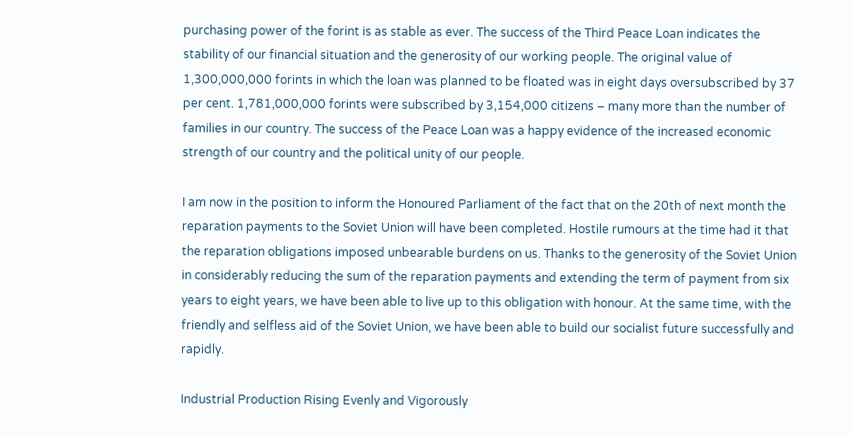purchasing power of the forint is as stable as ever. The success of the Third Peace Loan indicates the stability of our financial situation and the generosity of our working people. The original value of 1,300,000,000 forints in which the loan was planned to be floated was in eight days oversubscribed by 37 per cent. 1,781,000,000 forints were subscribed by 3,154,000 citizens – many more than the number of families in our country. The success of the Peace Loan was a happy evidence of the increased economic strength of our country and the political unity of our people.

I am now in the position to inform the Honoured Parliament of the fact that on the 20th of next month the reparation payments to the Soviet Union will have been completed. Hostile rumours at the time had it that the reparation obligations imposed unbearable burdens on us. Thanks to the generosity of the Soviet Union in considerably reducing the sum of the reparation payments and extending the term of payment from six years to eight years, we have been able to live up to this obligation with honour. At the same time, with the friendly and selfless aid of the Soviet Union, we have been able to build our socialist future successfully and rapidly.

Industrial Production Rising Evenly and Vigorously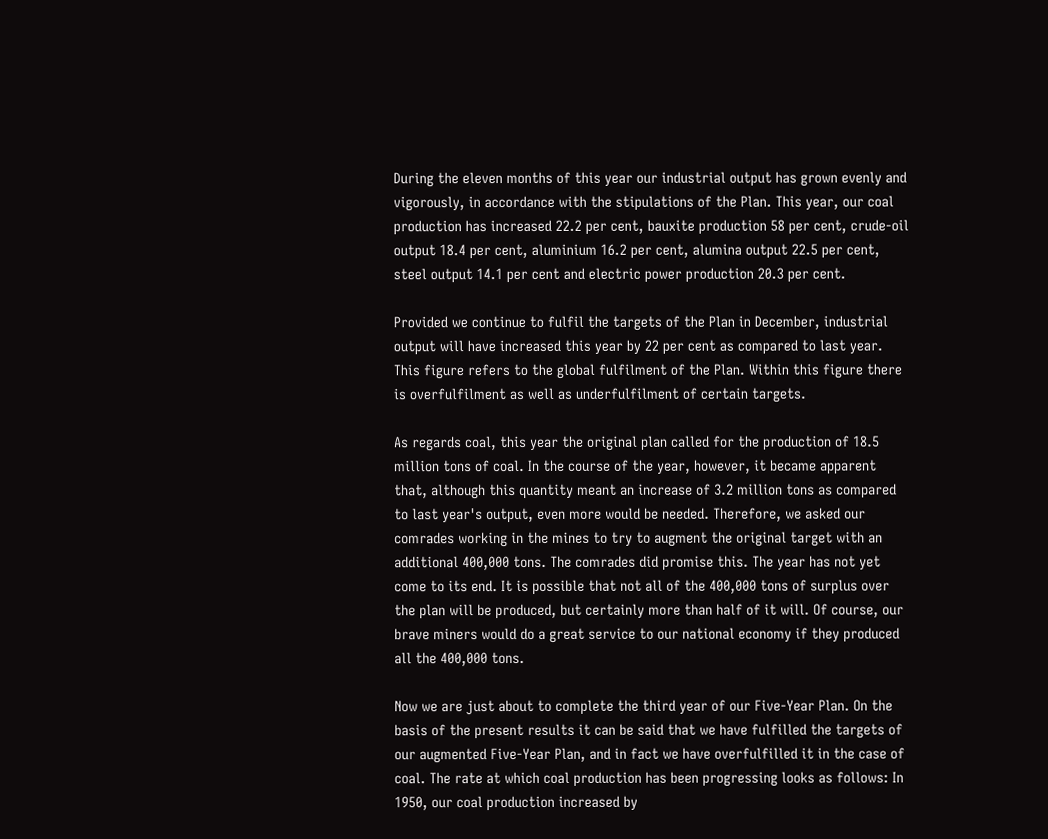During the eleven months of this year our industrial output has grown evenly and vigorously, in accordance with the stipulations of the Plan. This year, our coal production has increased 22.2 per cent, bauxite production 58 per cent, crude-oil output 18.4 per cent, aluminium 16.2 per cent, alumina output 22.5 per cent, steel output 14.1 per cent and electric power production 20.3 per cent.

Provided we continue to fulfil the targets of the Plan in December, industrial output will have increased this year by 22 per cent as compared to last year. This figure refers to the global fulfilment of the Plan. Within this figure there is overfulfilment as well as underfulfilment of certain targets.

As regards coal, this year the original plan called for the production of 18.5 million tons of coal. In the course of the year, however, it became apparent that, although this quantity meant an increase of 3.2 million tons as compared to last year's output, even more would be needed. Therefore, we asked our comrades working in the mines to try to augment the original target with an additional 400,000 tons. The comrades did promise this. The year has not yet come to its end. It is possible that not all of the 400,000 tons of surplus over the plan will be produced, but certainly more than half of it will. Of course, our brave miners would do a great service to our national economy if they produced all the 400,000 tons.

Now we are just about to complete the third year of our Five-Year Plan. On the basis of the present results it can be said that we have fulfilled the targets of our augmented Five-Year Plan, and in fact we have overfulfilled it in the case of coal. The rate at which coal production has been progressing looks as follows: In 1950, our coal production increased by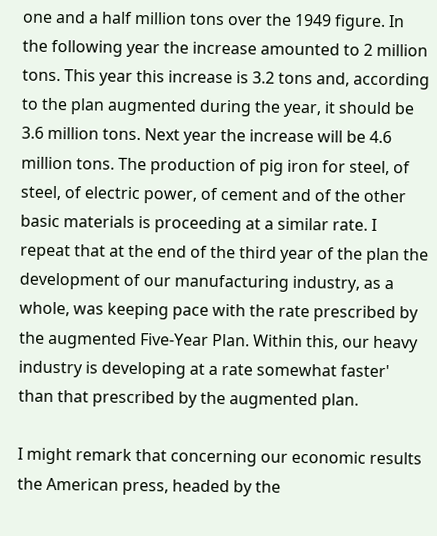one and a half million tons over the 1949 figure. In the following year the increase amounted to 2 million tons. This year this increase is 3.2 tons and, according to the plan augmented during the year, it should be 3.6 million tons. Next year the increase will be 4.6 million tons. The production of pig iron for steel, of steel, of electric power, of cement and of the other basic materials is proceeding at a similar rate. I repeat that at the end of the third year of the plan the development of our manufacturing industry, as a whole, was keeping pace with the rate prescribed by the augmented Five-Year Plan. Within this, our heavy industry is developing at a rate somewhat faster' than that prescribed by the augmented plan.

I might remark that concerning our economic results the American press, headed by the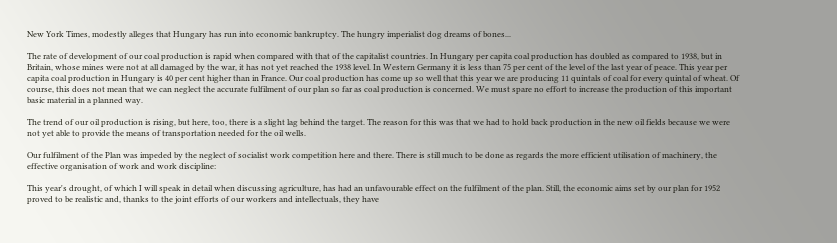New York Times, modestly alleges that Hungary has run into economic bankruptcy. The hungry imperialist dog dreams of bones...

The rate of development of our coal production is rapid when compared with that of the capitalist countries. In Hungary per capita coal production has doubled as compared to 1938, but in Britain, whose mines were not at all damaged by the war, it has not yet reached the 1938 level. In Western Germany it is less than 75 per cent of the level of the last year of peace. This year per capita coal production in Hungary is 40 per cent higher than in France. Our coal production has come up so well that this year we are producing 11 quintals of coal for every quintal of wheat. Of course, this does not mean that we can neglect the accurate fulfilment of our plan so far as coal production is concerned. We must spare no effort to increase the production of this important basic material in a planned way.

The trend of our oil production is rising, but here, too, there is a slight lag behind the target. The reason for this was that we had to hold back production in the new oil fields because we were not yet able to provide the means of transportation needed for the oil wells.

Our fulfilment of the Plan was impeded by the neglect of socialist work competition here and there. There is still much to be done as regards the more efficient utilisation of machinery, the effective organisation of work and work discipline:

This year's drought, of which I will speak in detail when discussing agriculture, has had an unfavourable effect on the fulfilment of the plan. Still, the economic aims set by our plan for 1952 proved to be realistic and, thanks to the joint efforts of our workers and intellectuals, they have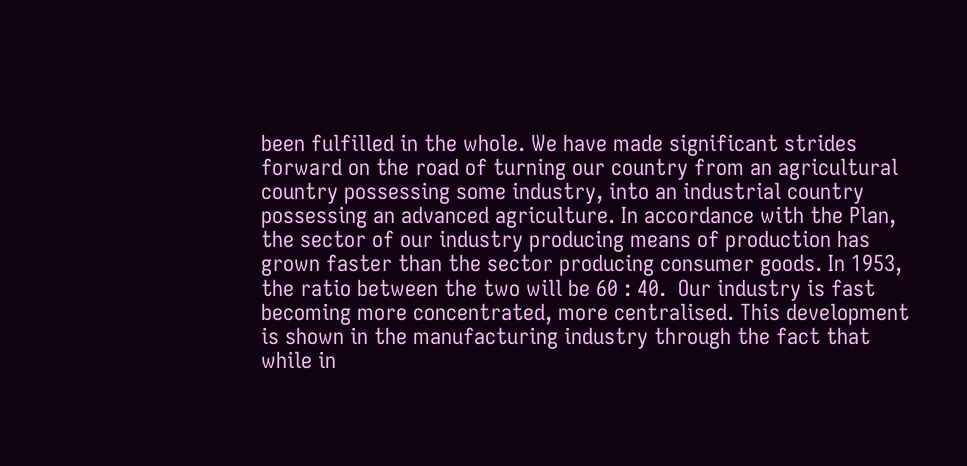been fulfilled in the whole. We have made significant strides forward on the road of turning our country from an agricultural country possessing some industry, into an industrial country possessing an advanced agriculture. In accordance with the Plan, the sector of our industry producing means of production has grown faster than the sector producing consumer goods. In 1953, the ratio between the two will be 60 : 40.  Our industry is fast becoming more concentrated, more centralised. This development is shown in the manufacturing industry through the fact that while in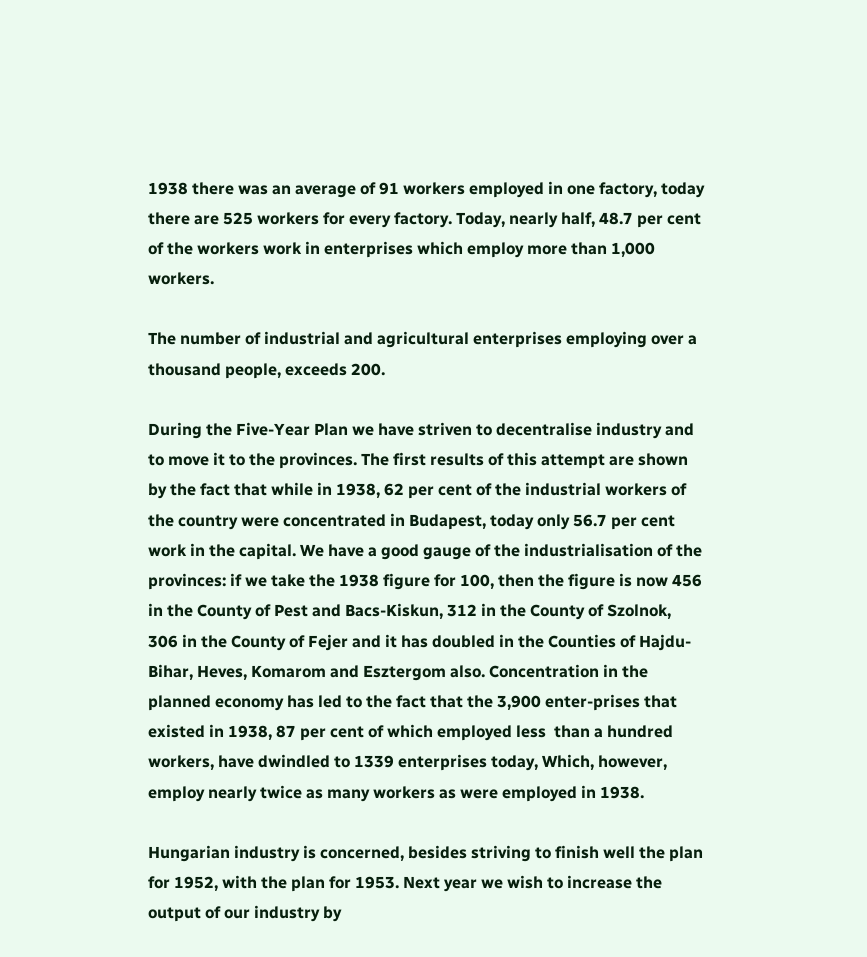1938 there was an average of 91 workers employed in one factory, today there are 525 workers for every factory. Today, nearly half, 48.7 per cent of the workers work in enterprises which employ more than 1,000 workers.

The number of industrial and agricultural enterprises employing over a thousand people, exceeds 200.

During the Five-Year Plan we have striven to decentralise industry and to move it to the provinces. The first results of this attempt are shown by the fact that while in 1938, 62 per cent of the industrial workers of the country were concentrated in Budapest, today only 56.7 per cent work in the capital. We have a good gauge of the industrialisation of the provinces: if we take the 1938 figure for 100, then the figure is now 456 in the County of Pest and Bacs-Kiskun, 312 in the County of Szolnok, 306 in the County of Fejer and it has doubled in the Counties of Hajdu-Bihar, Heves, Komarom and Esztergom also. Concentration in the planned economy has led to the fact that the 3,900 enter-prises that existed in 1938, 87 per cent of which employed less  than a hundred workers, have dwindled to 1339 enterprises today, Which, however, employ nearly twice as many workers as were employed in 1938.

Hungarian industry is concerned, besides striving to finish well the plan for 1952, with the plan for 1953. Next year we wish to increase the output of our industry by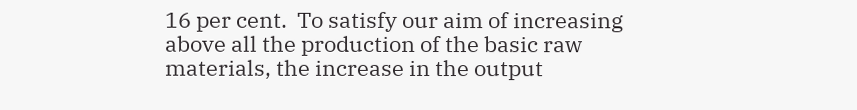16 per cent.  To satisfy our aim of increasing above all the production of the basic raw materials, the increase in the output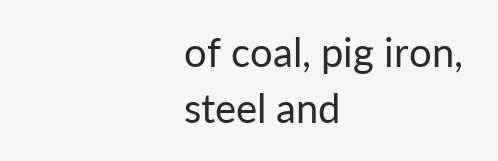of coal, pig iron, steel and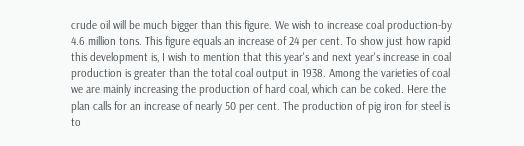crude oil will be much bigger than this figure. We wish to increase coal production-by 4.6 million tons. This figure equals an increase of 24 per cent. To show just how rapid this development is, I wish to mention that this year's and next year's increase in coal production is greater than the total coal output in 1938. Among the varieties of coal we are mainly increasing the production of hard coal, which can be coked. Here the plan calls for an increase of nearly 50 per cent. The production of pig iron for steel is to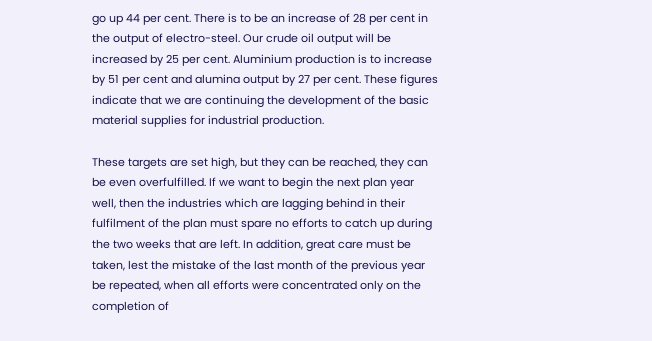go up 44 per cent. There is to be an increase of 28 per cent in the output of electro-steel. Our crude oil output will be increased by 25 per cent. Aluminium production is to increase by 51 per cent and alumina output by 27 per cent. These figures indicate that we are continuing the development of the basic material supplies for industrial production.

These targets are set high, but they can be reached, they can be even overfulfilled. If we want to begin the next plan year well, then the industries which are lagging behind in their fulfilment of the plan must spare no efforts to catch up during the two weeks that are left. In addition, great care must be taken, lest the mistake of the last month of the previous year be repeated, when all efforts were concentrated only on the completion of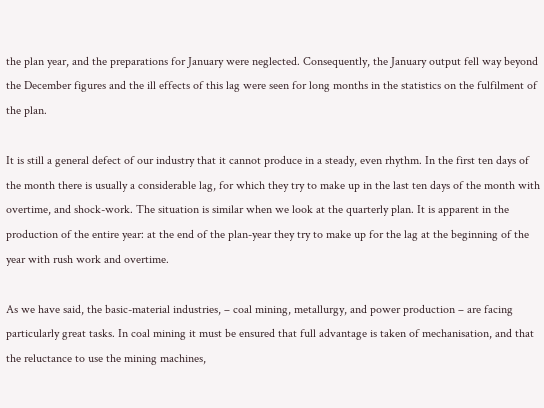the plan year, and the preparations for January were neglected. Consequently, the January output fell way beyond the December figures and the ill effects of this lag were seen for long months in the statistics on the fulfilment of the plan.

It is still a general defect of our industry that it cannot produce in a steady, even rhythm. In the first ten days of the month there is usually a considerable lag, for which they try to make up in the last ten days of the month with overtime, and shock-work. The situation is similar when we look at the quarterly plan. It is apparent in the production of the entire year: at the end of the plan-year they try to make up for the lag at the beginning of the year with rush work and overtime.

As we have said, the basic-material industries, – coal mining, metallurgy, and power production – are facing particularly great tasks. In coal mining it must be ensured that full advantage is taken of mechanisation, and that the reluctance to use the mining machines,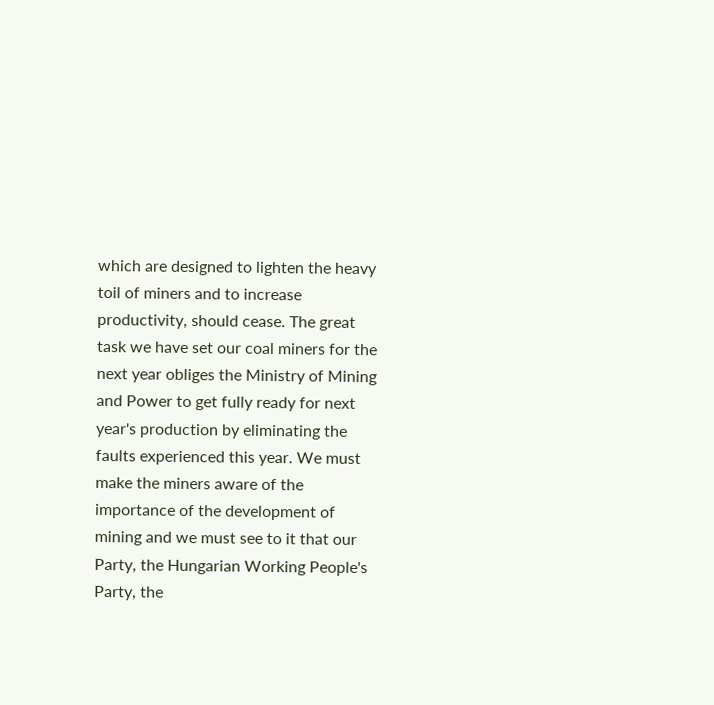which are designed to lighten the heavy toil of miners and to increase productivity, should cease. The great task we have set our coal miners for the next year obliges the Ministry of Mining and Power to get fully ready for next year's production by eliminating the faults experienced this year. We must make the miners aware of the importance of the development of mining and we must see to it that our Party, the Hungarian Working People's Party, the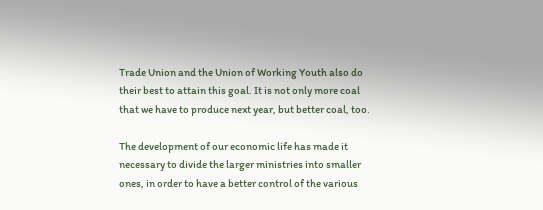Trade Union and the Union of Working Youth also do their best to attain this goal. It is not only more coal that we have to produce next year, but better coal, too.

The development of our economic life has made it necessary to divide the larger ministries into smaller ones, in order to have a better control of the various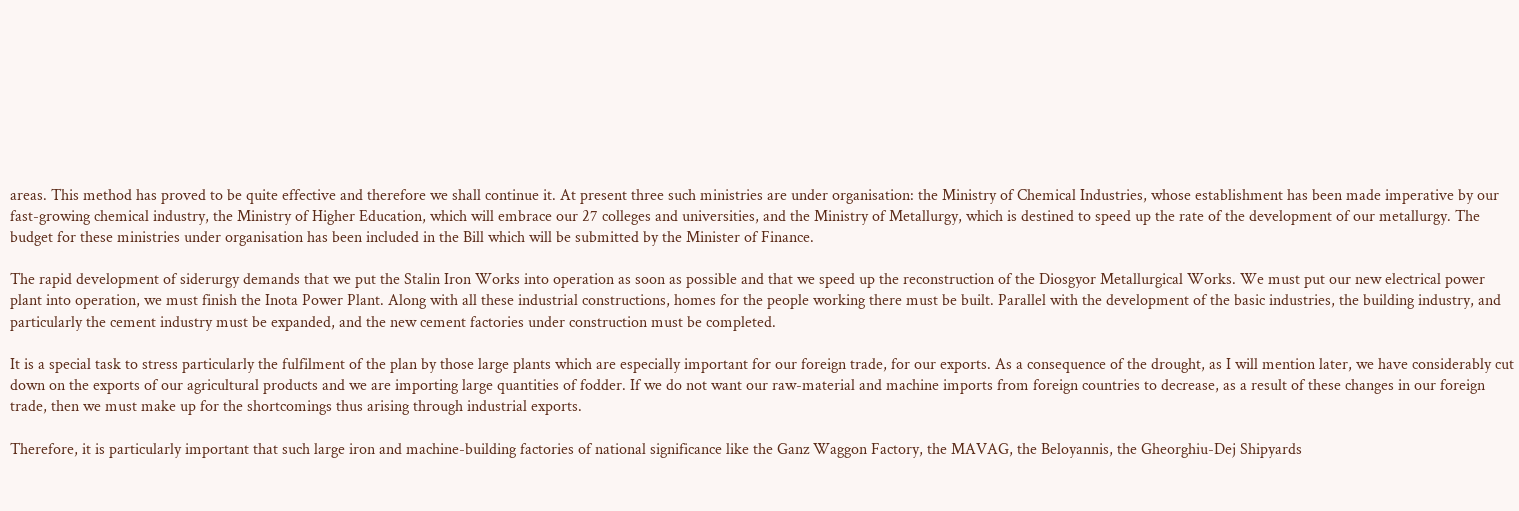areas. This method has proved to be quite effective and therefore we shall continue it. At present three such ministries are under organisation: the Ministry of Chemical Industries, whose establishment has been made imperative by our fast-growing chemical industry, the Ministry of Higher Education, which will embrace our 27 colleges and universities, and the Ministry of Metallurgy, which is destined to speed up the rate of the development of our metallurgy. The budget for these ministries under organisation has been included in the Bill which will be submitted by the Minister of Finance.

The rapid development of siderurgy demands that we put the Stalin Iron Works into operation as soon as possible and that we speed up the reconstruction of the Diosgyor Metallurgical Works. We must put our new electrical power plant into operation, we must finish the Inota Power Plant. Along with all these industrial constructions, homes for the people working there must be built. Parallel with the development of the basic industries, the building industry, and particularly the cement industry must be expanded, and the new cement factories under construction must be completed.

It is a special task to stress particularly the fulfilment of the plan by those large plants which are especially important for our foreign trade, for our exports. As a consequence of the drought, as I will mention later, we have considerably cut down on the exports of our agricultural products and we are importing large quantities of fodder. If we do not want our raw-material and machine imports from foreign countries to decrease, as a result of these changes in our foreign trade, then we must make up for the shortcomings thus arising through industrial exports.

Therefore, it is particularly important that such large iron and machine-building factories of national significance like the Ganz Waggon Factory, the MAVAG, the Beloyannis, the Gheorghiu-Dej Shipyards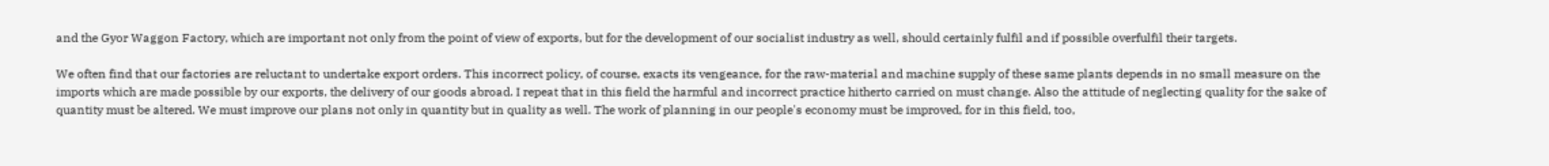and the Gyor Waggon Factory, which are important not only from the point of view of exports, but for the development of our socialist industry as well, should certainly fulfil and if possible overfulfil their targets.

We often find that our factories are reluctant to undertake export orders. This incorrect policy, of course, exacts its vengeance, for the raw-material and machine supply of these same plants depends in no small measure on the imports which are made possible by our exports, the delivery of our goods abroad. I repeat that in this field the harmful and incorrect practice hitherto carried on must change. Also the attitude of neglecting quality for the sake of quantity must be altered. We must improve our plans not only in quantity but in quality as well. The work of planning in our people's economy must be improved, for in this field, too,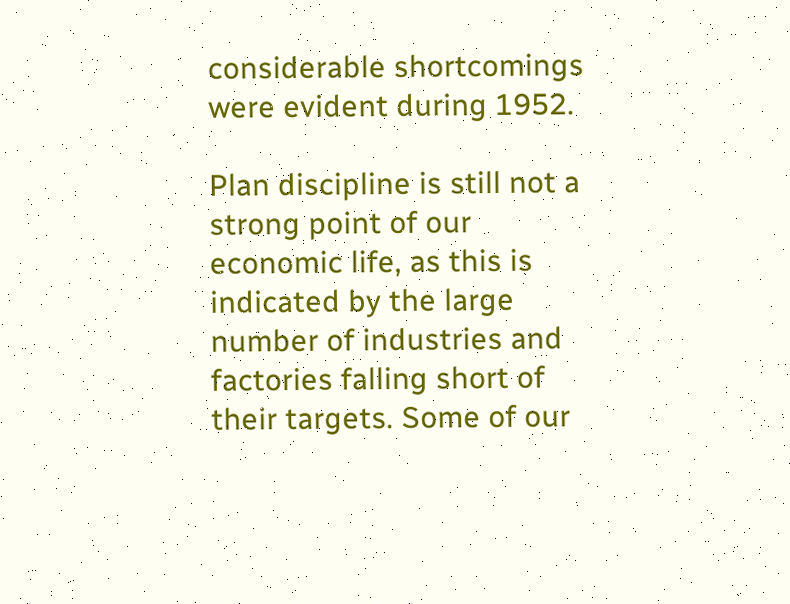considerable shortcomings were evident during 1952.

Plan discipline is still not a strong point of our economic life, as this is indicated by the large number of industries and factories falling short of their targets. Some of our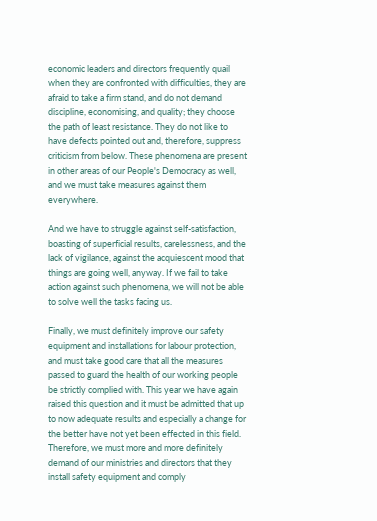economic leaders and directors frequently quail when they are confronted with difficulties, they are afraid to take a firm stand, and do not demand discipline, economising, and quality; they choose the path of least resistance. They do not like to have defects pointed out and, therefore, suppress criticism from below. These phenomena are present in other areas of our People's Democracy as well, and we must take measures against them everywhere.

And we have to struggle against self-satisfaction, boasting of superficial results, carelessness, and the lack of vigilance, against the acquiescent mood that things are going well, anyway. If we fail to take action against such phenomena, we will not be able to solve well the tasks facing us.

Finally, we must definitely improve our safety equipment and installations for labour protection, and must take good care that all the measures passed to guard the health of our working people be strictly complied with. This year we have again raised this question and it must be admitted that up to now adequate results and especially a change for the better have not yet been effected in this field. Therefore, we must more and more definitely demand of our ministries and directors that they install safety equipment and comply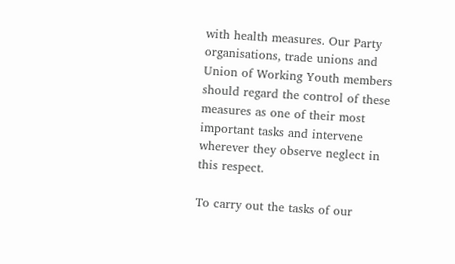with health measures. Our Party organisations, trade unions and Union of Working Youth members should regard the control of these measures as one of their most important tasks and intervene wherever they observe neglect in this respect.

To carry out the tasks of our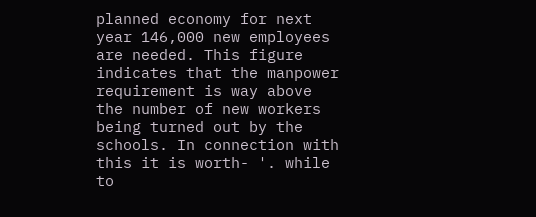planned economy for next year 146,000 new employees are needed. This figure indicates that the manpower requirement is way above the number of new workers being turned out by the schools. In connection with this it is worth- '. while to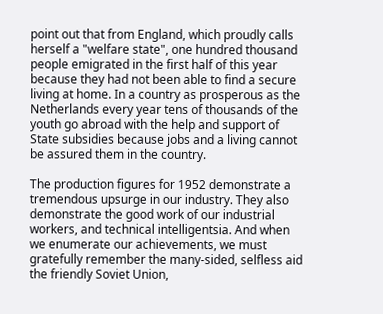point out that from England, which proudly calls herself a "welfare state", one hundred thousand people emigrated in the first half of this year because they had not been able to find a secure living at home. In a country as prosperous as the Netherlands every year tens of thousands of the youth go abroad with the help and support of State subsidies because jobs and a living cannot be assured them in the country.

The production figures for 1952 demonstrate a tremendous upsurge in our industry. They also demonstrate the good work of our industrial workers, and technical intelligentsia. And when we enumerate our achievements, we must gratefully remember the many-sided, selfless aid the friendly Soviet Union,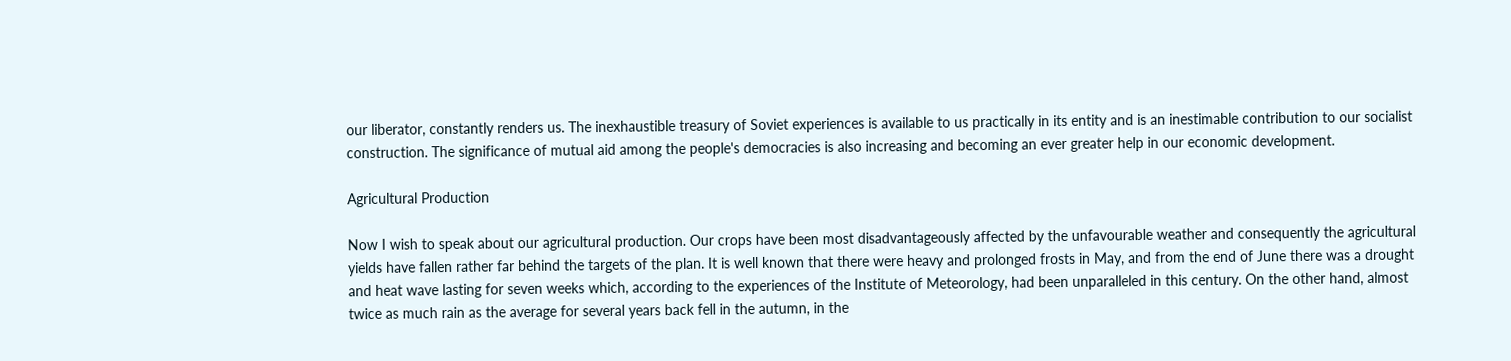our liberator, constantly renders us. The inexhaustible treasury of Soviet experiences is available to us practically in its entity and is an inestimable contribution to our socialist construction. The significance of mutual aid among the people's democracies is also increasing and becoming an ever greater help in our economic development.

Agricultural Production

Now I wish to speak about our agricultural production. Our crops have been most disadvantageously affected by the unfavourable weather and consequently the agricultural yields have fallen rather far behind the targets of the plan. It is well known that there were heavy and prolonged frosts in May, and from the end of June there was a drought and heat wave lasting for seven weeks which, according to the experiences of the Institute of Meteorology, had been unparalleled in this century. On the other hand, almost twice as much rain as the average for several years back fell in the autumn, in the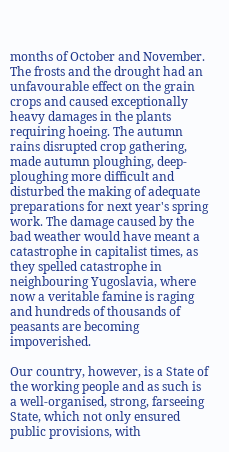months of October and November. The frosts and the drought had an unfavourable effect on the grain crops and caused exceptionally heavy damages in the plants requiring hoeing. The autumn rains disrupted crop gathering, made autumn ploughing, deep-ploughing more difficult and disturbed the making of adequate preparations for next year's spring work. The damage caused by the bad weather would have meant a catastrophe in capitalist times, as they spelled catastrophe in neighbouring Yugoslavia, where now a veritable famine is raging and hundreds of thousands of peasants are becoming impoverished.

Our country, however, is a State of the working people and as such is a well-organised, strong, farseeing State, which not only ensured public provisions, with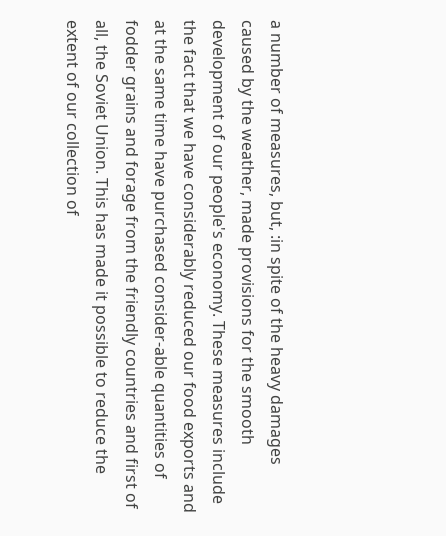a number of measures, but, :in spite of the heavy damages caused by the weather, made provisions for the smooth development of our people's economy. These measures include the fact that we have considerably reduced our food exports and at the same time have purchased consider-able quantities of fodder grains and forage from the friendly countries and first of all, the Soviet Union. This has made it possible to reduce the extent of our collection of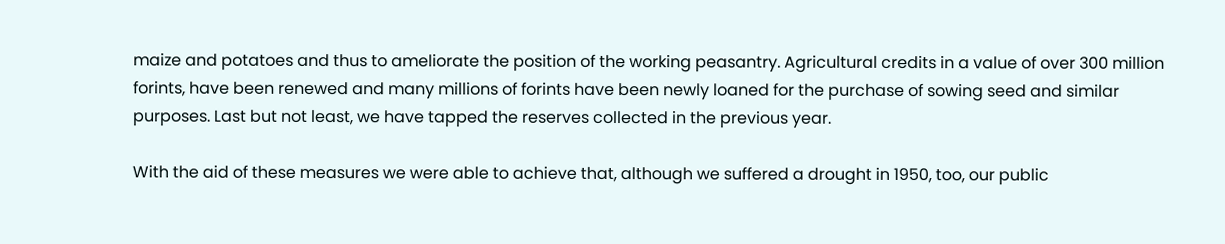maize and potatoes and thus to ameliorate the position of the working peasantry. Agricultural credits in a value of over 300 million forints, have been renewed and many millions of forints have been newly loaned for the purchase of sowing seed and similar purposes. Last but not least, we have tapped the reserves collected in the previous year.

With the aid of these measures we were able to achieve that, although we suffered a drought in 1950, too, our public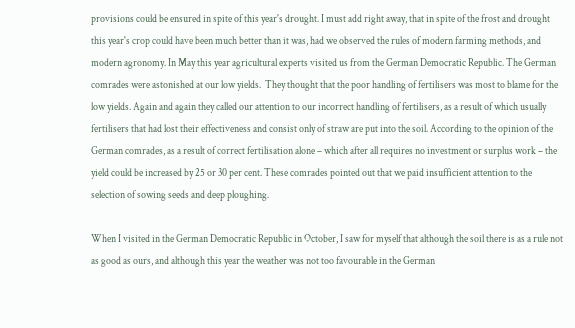provisions could be ensured in spite of this year's drought. I must add right away, that in spite of the frost and drought this year's crop could have been much better than it was, had we observed the rules of modern farming methods, and modern agronomy. In May this year agricultural experts visited us from the German Democratic Republic. The German comrades were astonished at our low yields.  They thought that the poor handling of fertilisers was most to blame for the low yields. Again and again they called our attention to our incorrect handling of fertilisers, as a result of which usually fertilisers that had lost their effectiveness and consist only of straw are put into the soil. According to the opinion of the German comrades, as a result of correct fertilisation alone – which after all requires no investment or surplus work – the yield could be increased by 25 or 30 per cent. These comrades pointed out that we paid insufficient attention to the selection of sowing seeds and deep ploughing.

When I visited in the German Democratic Republic in October, I saw for myself that although the soil there is as a rule not as good as ours, and although this year the weather was not too favourable in the German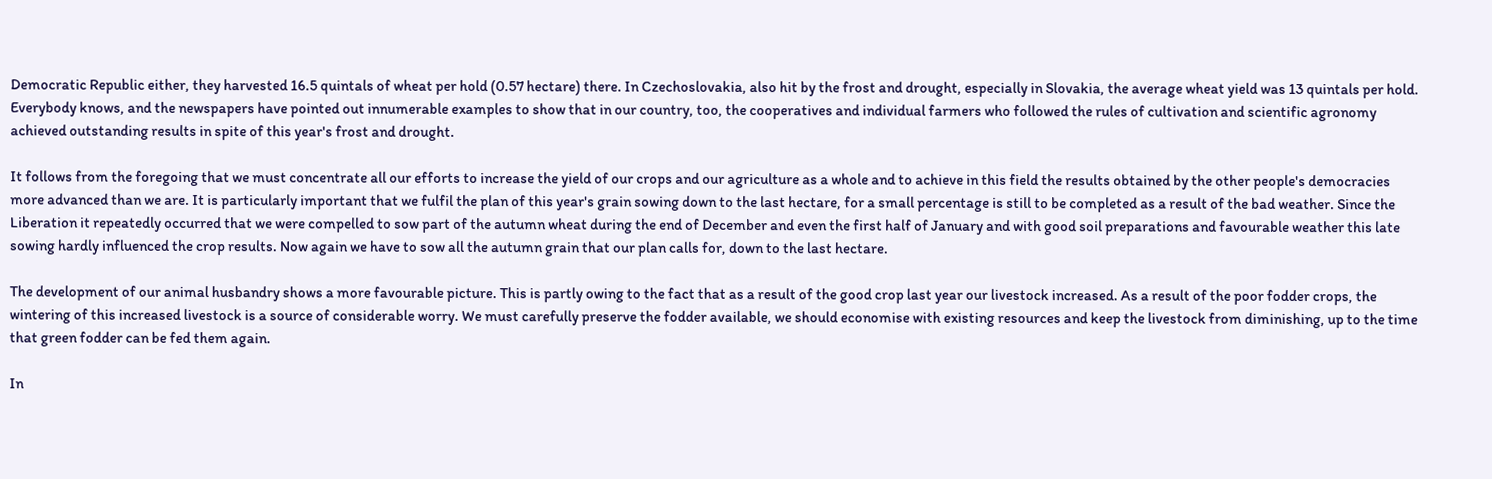Democratic Republic either, they harvested 16.5 quintals of wheat per hold (0.57 hectare) there. In Czechoslovakia, also hit by the frost and drought, especially in Slovakia, the average wheat yield was 13 quintals per hold. Everybody knows, and the newspapers have pointed out innumerable examples to show that in our country, too, the cooperatives and individual farmers who followed the rules of cultivation and scientific agronomy achieved outstanding results in spite of this year's frost and drought.

It follows from the foregoing that we must concentrate all our efforts to increase the yield of our crops and our agriculture as a whole and to achieve in this field the results obtained by the other people's democracies more advanced than we are. It is particularly important that we fulfil the plan of this year's grain sowing down to the last hectare, for a small percentage is still to be completed as a result of the bad weather. Since the Liberation it repeatedly occurred that we were compelled to sow part of the autumn wheat during the end of December and even the first half of January and with good soil preparations and favourable weather this late sowing hardly influenced the crop results. Now again we have to sow all the autumn grain that our plan calls for, down to the last hectare.

The development of our animal husbandry shows a more favourable picture. This is partly owing to the fact that as a result of the good crop last year our livestock increased. As a result of the poor fodder crops, the wintering of this increased livestock is a source of considerable worry. We must carefully preserve the fodder available, we should economise with existing resources and keep the livestock from diminishing, up to the time that green fodder can be fed them again.

In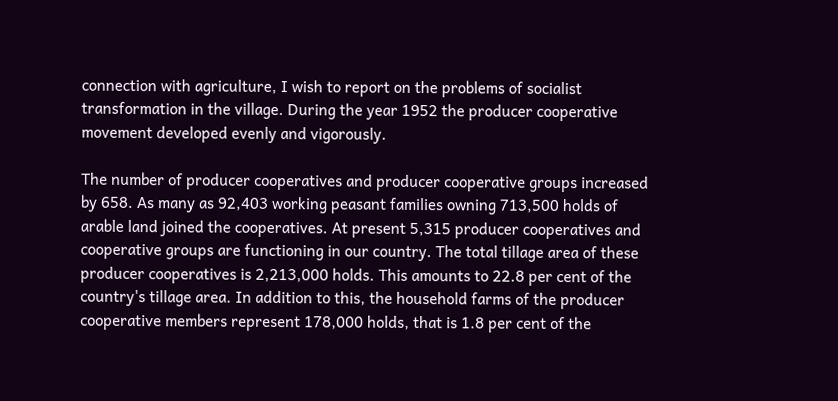connection with agriculture, I wish to report on the problems of socialist transformation in the village. During the year 1952 the producer cooperative movement developed evenly and vigorously.

The number of producer cooperatives and producer cooperative groups increased by 658. As many as 92,403 working peasant families owning 713,500 holds of arable land joined the cooperatives. At present 5,315 producer cooperatives and cooperative groups are functioning in our country. The total tillage area of these producer cooperatives is 2,213,000 holds. This amounts to 22.8 per cent of the country's tillage area. In addition to this, the household farms of the producer cooperative members represent 178,000 holds, that is 1.8 per cent of the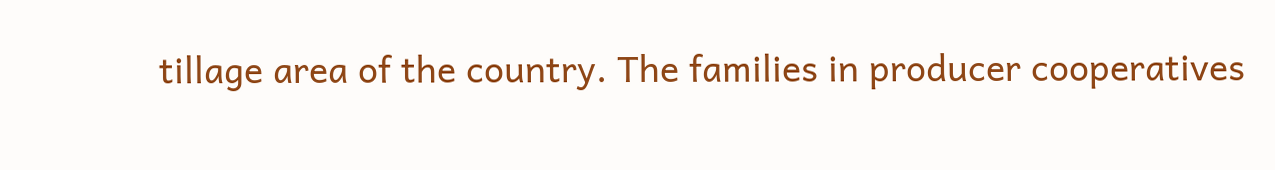tillage area of the country. The families in producer cooperatives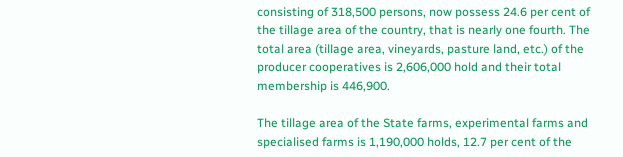consisting of 318,500 persons, now possess 24.6 per cent of the tillage area of the country, that is nearly one fourth. The total area (tillage area, vineyards, pasture land, etc.) of the producer cooperatives is 2,606,000 hold and their total membership is 446,900.

The tillage area of the State farms, experimental farms and specialised farms is 1,190,000 holds, 12.7 per cent of the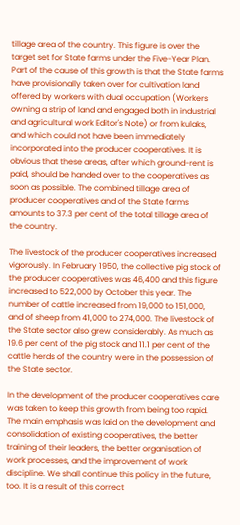tillage area of the country. This figure is over the target set for State farms under the Five-Year Plan. Part of the cause of this growth is that the State farms have provisionally taken over for cultivation land offered by workers with dual occupation (Workers owning a strip of land and engaged both in industrial and agricultural work Editor's Note) or from kulaks, and which could not have been immediately incorporated into the producer cooperatives. It is obvious that these areas, after which ground-rent is paid, should be handed over to the cooperatives as soon as possible. The combined tillage area of producer cooperatives and of the State farms amounts to 37.3 per cent of the total tillage area of the country.

The livestock of the producer cooperatives increased vigorously. In February 1950, the collective pig stock of the producer cooperatives was 46,400 and this figure increased to 522,000 by October this year. The number of cattle increased from 19,000 to 151,000, and of sheep from 41,000 to 274,000. The livestock of the State sector also grew considerably. As much as 19.6 per cent of the pig stock and 11.1 per cent of the cattle herds of the country were in the possession of the State sector.

In the development of the producer cooperatives care was taken to keep this growth from being too rapid. The main emphasis was laid on the development and consolidation of existing cooperatives, the better training of their leaders, the better organisation of work processes, and the improvement of work discipline. We shall continue this policy in the future, too. It is a result of this correct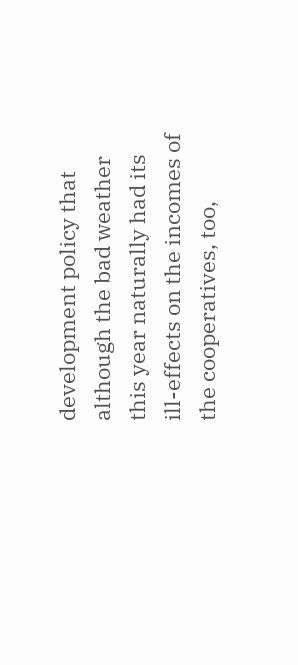development policy that although the bad weather this year naturally had its ill-effects on the incomes of the cooperatives, too,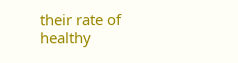their rate of healthy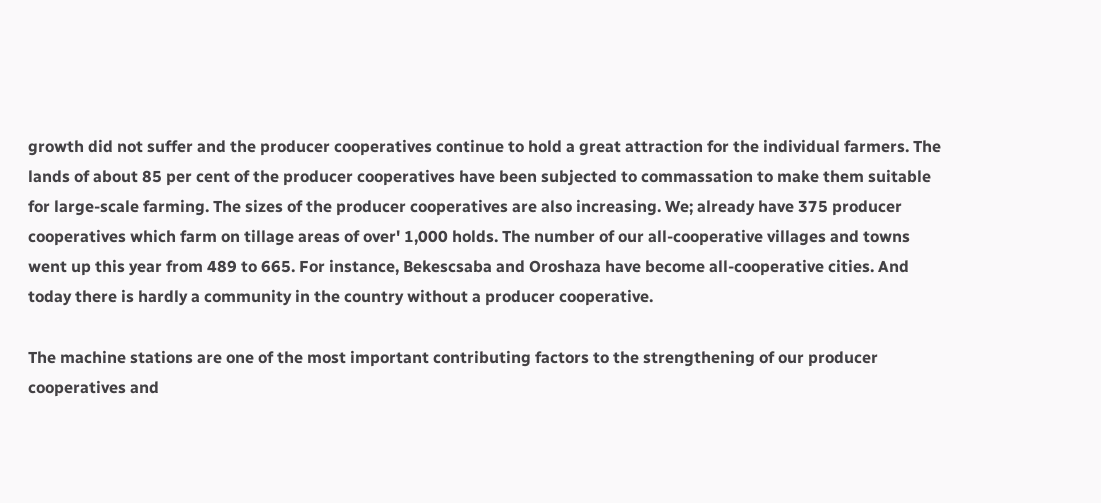growth did not suffer and the producer cooperatives continue to hold a great attraction for the individual farmers. The lands of about 85 per cent of the producer cooperatives have been subjected to commassation to make them suitable for large-scale farming. The sizes of the producer cooperatives are also increasing. We; already have 375 producer cooperatives which farm on tillage areas of over' 1,000 holds. The number of our all-cooperative villages and towns went up this year from 489 to 665. For instance, Bekescsaba and Oroshaza have become all-cooperative cities. And today there is hardly a community in the country without a producer cooperative.

The machine stations are one of the most important contributing factors to the strengthening of our producer cooperatives and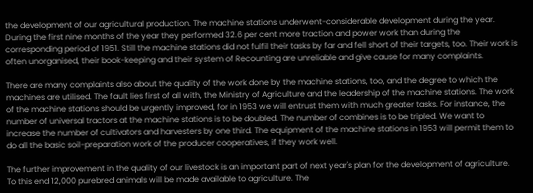the development of our agricultural production. The machine stations underwent-considerable development during the year. During the first nine months of the year they performed 32.6 per cent more traction and power work than during the corresponding period of 1951. Still the machine stations did not fulfil their tasks by far and fell short of their targets, too. Their work is often unorganised, their book-keeping and their system of Recounting are unreliable and give cause for many complaints.

There are many complaints also about the quality of the work done by the machine stations, too, and the degree to which the machines are utilised. The fault lies first of all with, the Ministry of Agriculture and the leadership of the machine stations. The work of the machine stations should be urgently improved, for in 1953 we will entrust them with much greater tasks. For instance, the number of universal tractors at the machine stations is to be doubled. The number of combines is to be tripled. We want to increase the number of cultivators and harvesters by one third. The equipment of the machine stations in 1953 will permit them to do all the basic soil-preparation work of the producer cooperatives, if they work well.

The further improvement in the quality of our livestock is an important part of next year's plan for the development of agriculture. To this end 12,000 purebred animals will be made available to agriculture. The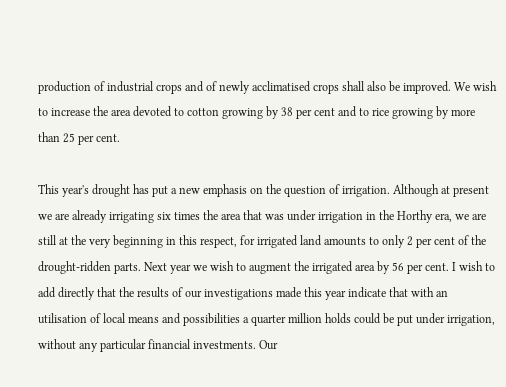production of industrial crops and of newly acclimatised crops shall also be improved. We wish to increase the area devoted to cotton growing by 38 per cent and to rice growing by more than 25 per cent.

This year's drought has put a new emphasis on the question of irrigation. Although at present we are already irrigating six times the area that was under irrigation in the Horthy era, we are still at the very beginning in this respect, for irrigated land amounts to only 2 per cent of the drought-ridden parts. Next year we wish to augment the irrigated area by 56 per cent. I wish to add directly that the results of our investigations made this year indicate that with an utilisation of local means and possibilities a quarter million holds could be put under irrigation, without any particular financial investments. Our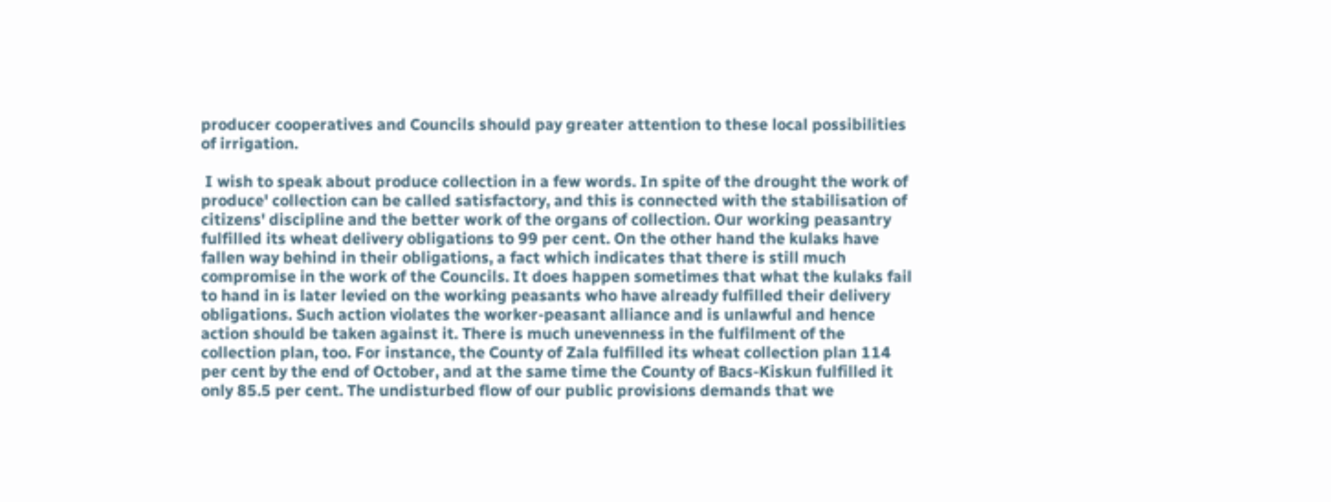producer cooperatives and Councils should pay greater attention to these local possibilities of irrigation.

 I wish to speak about produce collection in a few words. In spite of the drought the work of produce' collection can be called satisfactory, and this is connected with the stabilisation of citizens' discipline and the better work of the organs of collection. Our working peasantry fulfilled its wheat delivery obligations to 99 per cent. On the other hand the kulaks have fallen way behind in their obligations, a fact which indicates that there is still much compromise in the work of the Councils. It does happen sometimes that what the kulaks fail to hand in is later levied on the working peasants who have already fulfilled their delivery obligations. Such action violates the worker-peasant alliance and is unlawful and hence action should be taken against it. There is much unevenness in the fulfilment of the collection plan, too. For instance, the County of Zala fulfilled its wheat collection plan 114 per cent by the end of October, and at the same time the County of Bacs-Kiskun fulfilled it only 85.5 per cent. The undisturbed flow of our public provisions demands that we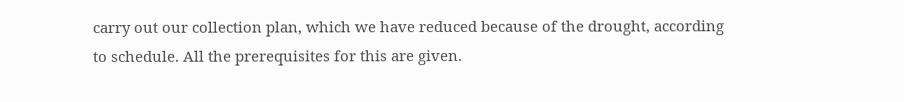carry out our collection plan, which we have reduced because of the drought, according to schedule. All the prerequisites for this are given.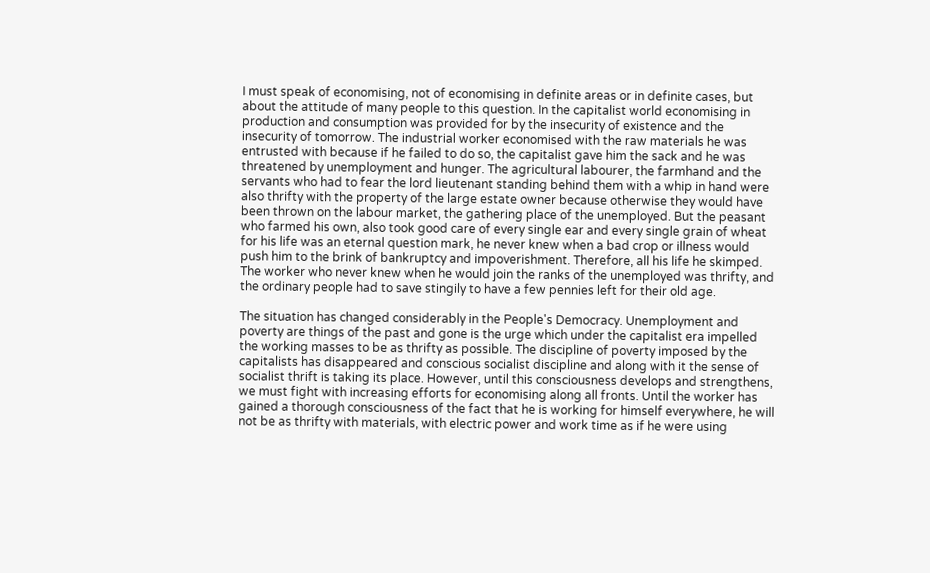I must speak of economising, not of economising in definite areas or in definite cases, but about the attitude of many people to this question. In the capitalist world economising in production and consumption was provided for by the insecurity of existence and the insecurity of tomorrow. The industrial worker economised with the raw materials he was entrusted with because if he failed to do so, the capitalist gave him the sack and he was threatened by unemployment and hunger. The agricultural labourer, the farmhand and the servants who had to fear the lord lieutenant standing behind them with a whip in hand were also thrifty with the property of the large estate owner because otherwise they would have been thrown on the labour market, the gathering place of the unemployed. But the peasant who farmed his own, also took good care of every single ear and every single grain of wheat for his life was an eternal question mark, he never knew when a bad crop or illness would push him to the brink of bankruptcy and impoverishment. Therefore, all his life he skimped. The worker who never knew when he would join the ranks of the unemployed was thrifty, and the ordinary people had to save stingily to have a few pennies left for their old age.

The situation has changed considerably in the People's Democracy. Unemployment and poverty are things of the past and gone is the urge which under the capitalist era impelled the working masses to be as thrifty as possible. The discipline of poverty imposed by the capitalists has disappeared and conscious socialist discipline and along with it the sense of socialist thrift is taking its place. However, until this consciousness develops and strengthens, we must fight with increasing efforts for economising along all fronts. Until the worker has gained a thorough consciousness of the fact that he is working for himself everywhere, he will not be as thrifty with materials, with electric power and work time as if he were using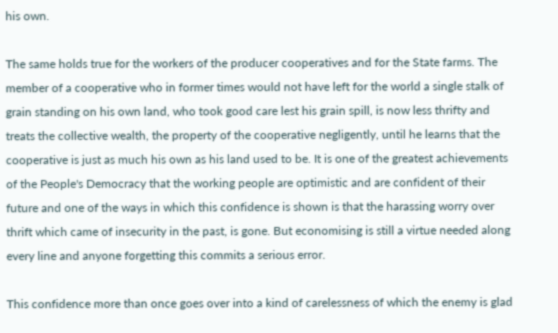his own.

The same holds true for the workers of the producer cooperatives and for the State farms. The member of a cooperative who in former times would not have left for the world a single stalk of grain standing on his own land, who took good care lest his grain spill, is now less thrifty and treats the collective wealth, the property of the cooperative negligently, until he learns that the cooperative is just as much his own as his land used to be. It is one of the greatest achievements of the People's Democracy that the working people are optimistic and are confident of their future and one of the ways in which this confidence is shown is that the harassing worry over thrift which came of insecurity in the past, is gone. But economising is still a virtue needed along every line and anyone forgetting this commits a serious error.

This confidence more than once goes over into a kind of carelessness of which the enemy is glad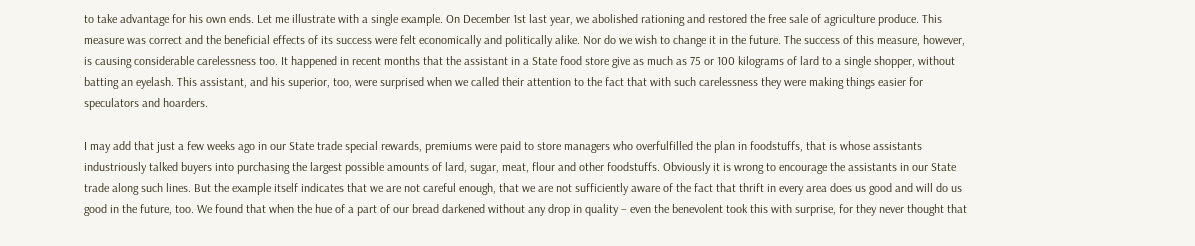to take advantage for his own ends. Let me illustrate with a single example. On December 1st last year, we abolished rationing and restored the free sale of agriculture produce. This measure was correct and the beneficial effects of its success were felt economically and politically alike. Nor do we wish to change it in the future. The success of this measure, however, is causing considerable carelessness too. It happened in recent months that the assistant in a State food store give as much as 75 or 100 kilograms of lard to a single shopper, without batting an eyelash. This assistant, and his superior, too, were surprised when we called their attention to the fact that with such carelessness they were making things easier for speculators and hoarders.

I may add that just a few weeks ago in our State trade special rewards, premiums were paid to store managers who overfulfilled the plan in foodstuffs, that is whose assistants industriously talked buyers into purchasing the largest possible amounts of lard, sugar, meat, flour and other foodstuffs. Obviously it is wrong to encourage the assistants in our State trade along such lines. But the example itself indicates that we are not careful enough, that we are not sufficiently aware of the fact that thrift in every area does us good and will do us good in the future, too. We found that when the hue of a part of our bread darkened without any drop in quality – even the benevolent took this with surprise, for they never thought that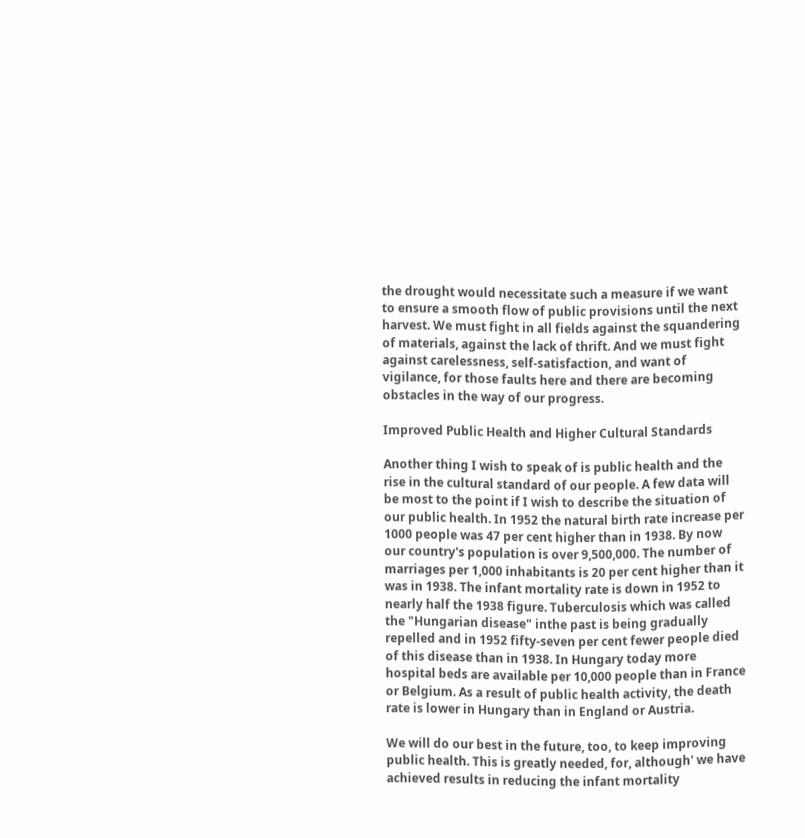the drought would necessitate such a measure if we want to ensure a smooth flow of public provisions until the next harvest. We must fight in all fields against the squandering of materials, against the lack of thrift. And we must fight against carelessness, self-satisfaction, and want of vigilance, for those faults here and there are becoming obstacles in the way of our progress.

Improved Public Health and Higher Cultural Standards

Another thing I wish to speak of is public health and the rise in the cultural standard of our people. A few data will be most to the point if I wish to describe the situation of our public health. In 1952 the natural birth rate increase per 1000 people was 47 per cent higher than in 1938. By now our country's population is over 9,500,000. The number of marriages per 1,000 inhabitants is 20 per cent higher than it was in 1938. The infant mortality rate is down in 1952 to nearly half the 1938 figure. Tuberculosis which was called the "Hungarian disease" inthe past is being gradually repelled and in 1952 fifty-seven per cent fewer people died of this disease than in 1938. In Hungary today more hospital beds are available per 10,000 people than in France or Belgium. As a result of public health activity, the death rate is lower in Hungary than in England or Austria.

We will do our best in the future, too, to keep improving public health. This is greatly needed, for, although' we have achieved results in reducing the infant mortality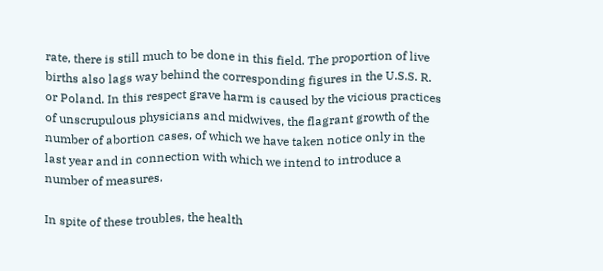rate, there is still much to be done in this field. The proportion of live births also lags way behind the corresponding figures in the U.S.S. R. or Poland. In this respect grave harm is caused by the vicious practices of unscrupulous physicians and midwives, the flagrant growth of the number of abortion cases, of which we have taken notice only in the last year and in connection with which we intend to introduce a number of measures.

In spite of these troubles, the health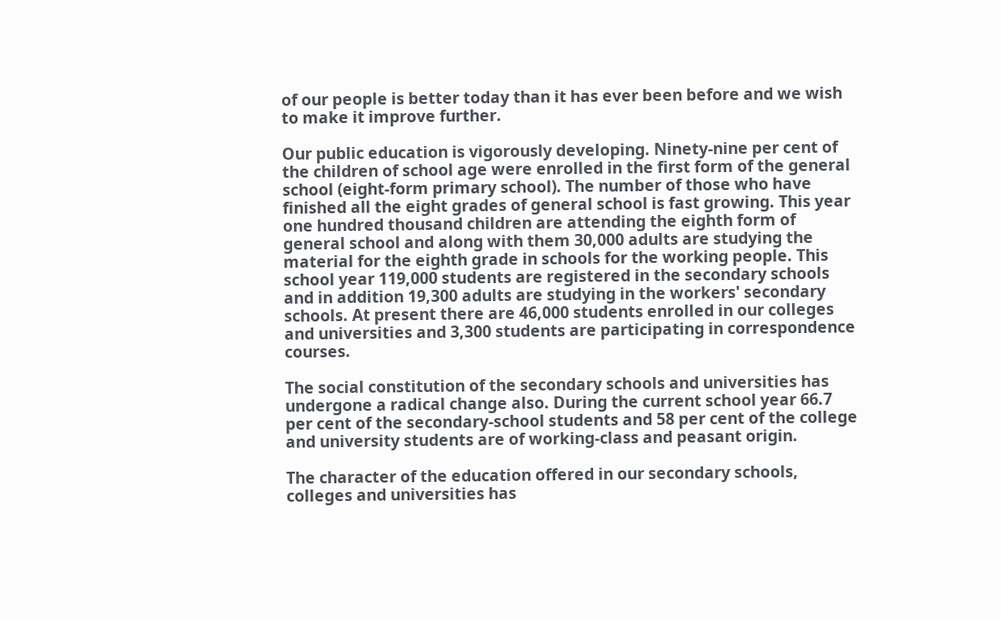of our people is better today than it has ever been before and we wish to make it improve further.

Our public education is vigorously developing. Ninety-nine per cent of the children of school age were enrolled in the first form of the general school (eight-form primary school). The number of those who have finished all the eight grades of general school is fast growing. This year one hundred thousand children are attending the eighth form of general school and along with them 30,000 adults are studying the material for the eighth grade in schools for the working people. This school year 119,000 students are registered in the secondary schools and in addition 19,300 adults are studying in the workers' secondary schools. At present there are 46,000 students enrolled in our colleges and universities and 3,300 students are participating in correspondence courses.

The social constitution of the secondary schools and universities has undergone a radical change also. During the current school year 66.7 per cent of the secondary-school students and 58 per cent of the college and university students are of working-class and peasant origin.

The character of the education offered in our secondary schools, colleges and universities has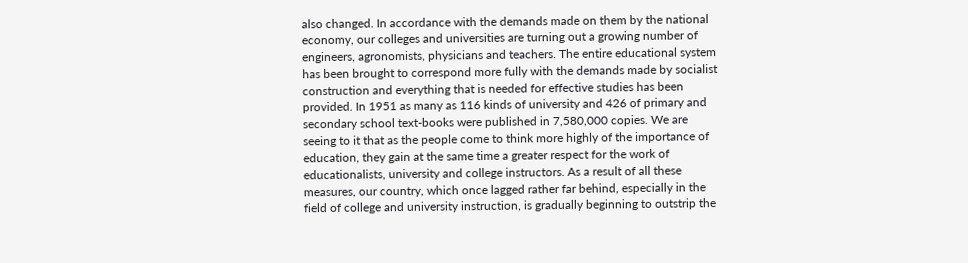also changed. In accordance with the demands made on them by the national economy, our colleges and universities are turning out a growing number of engineers, agronomists, physicians and teachers. The entire educational system has been brought to correspond more fully with the demands made by socialist construction and everything that is needed for effective studies has been provided. In 1951 as many as 116 kinds of university and 426 of primary and secondary school text-books were published in 7,580,000 copies. We are seeing to it that as the people come to think more highly of the importance of education, they gain at the same time a greater respect for the work of educationalists, university and college instructors. As a result of all these measures, our country, which once lagged rather far behind, especially in the field of college and university instruction, is gradually beginning to outstrip the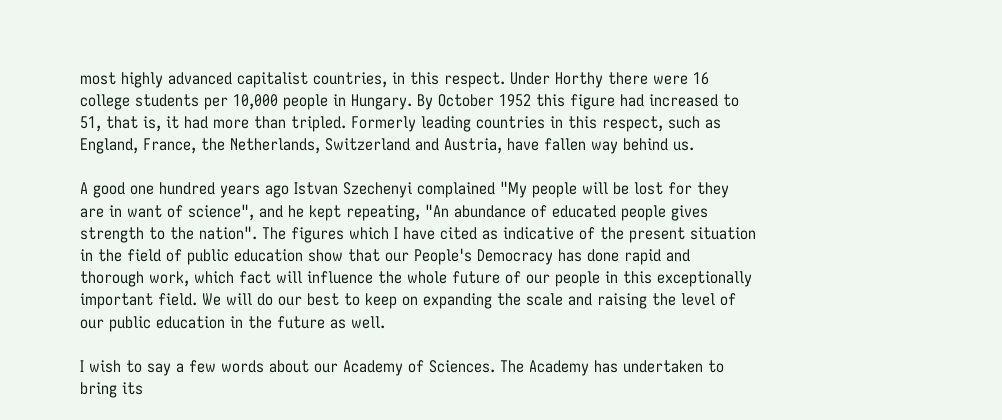most highly advanced capitalist countries, in this respect. Under Horthy there were 16 college students per 10,000 people in Hungary. By October 1952 this figure had increased to 51, that is, it had more than tripled. Formerly leading countries in this respect, such as England, France, the Netherlands, Switzerland and Austria, have fallen way behind us.

A good one hundred years ago Istvan Szechenyi complained "My people will be lost for they are in want of science", and he kept repeating, "An abundance of educated people gives strength to the nation". The figures which I have cited as indicative of the present situation in the field of public education show that our People's Democracy has done rapid and thorough work, which fact will influence the whole future of our people in this exceptionally important field. We will do our best to keep on expanding the scale and raising the level of our public education in the future as well.

I wish to say a few words about our Academy of Sciences. The Academy has undertaken to bring its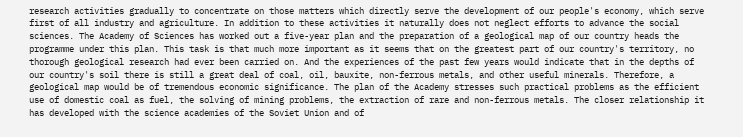research activities gradually to concentrate on those matters which directly serve the development of our people's economy, which serve first of all industry and agriculture. In addition to these activities it naturally does not neglect efforts to advance the social sciences. The Academy of Sciences has worked out a five-year plan and the preparation of a geological map of our country heads the programme under this plan. This task is that much more important as it seems that on the greatest part of our country's territory, no thorough geological research had ever been carried on. And the experiences of the past few years would indicate that in the depths of our country's soil there is still a great deal of coal, oil, bauxite, non-ferrous metals, and other useful minerals. Therefore, a geological map would be of tremendous economic significance. The plan of the Academy stresses such practical problems as the efficient use of domestic coal as fuel, the solving of mining problems, the extraction of rare and non-ferrous metals. The closer relationship it has developed with the science academies of the Soviet Union and of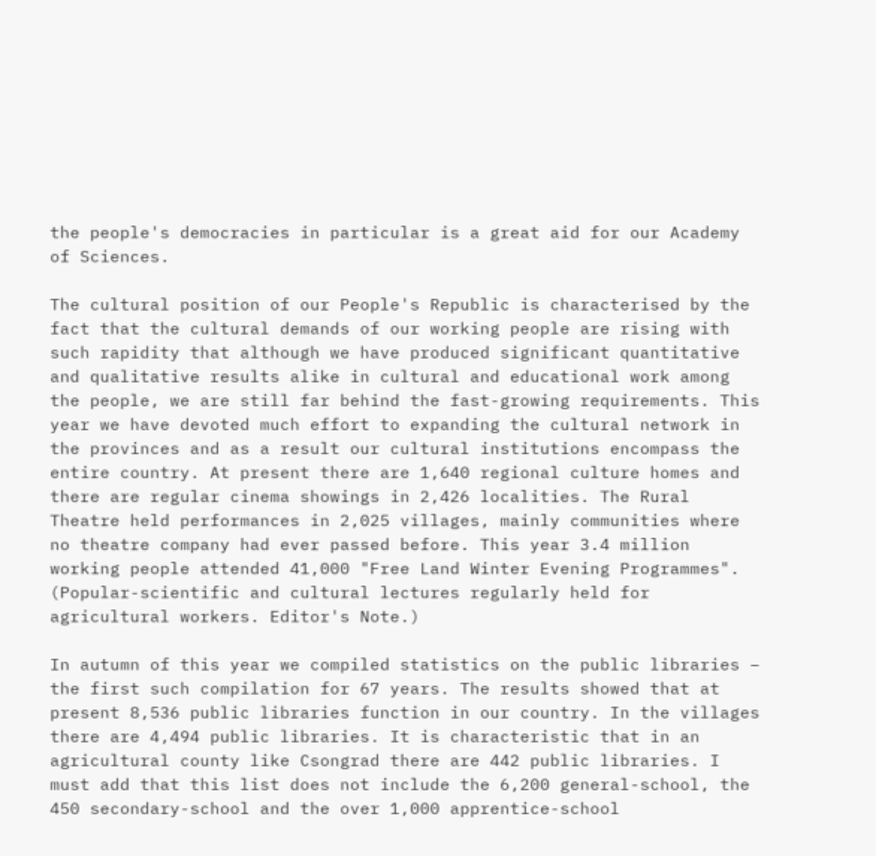the people's democracies in particular is a great aid for our Academy of Sciences.

The cultural position of our People's Republic is characterised by the fact that the cultural demands of our working people are rising with such rapidity that although we have produced significant quantitative and qualitative results alike in cultural and educational work among the people, we are still far behind the fast-growing requirements. This year we have devoted much effort to expanding the cultural network in the provinces and as a result our cultural institutions encompass the entire country. At present there are 1,640 regional culture homes and there are regular cinema showings in 2,426 localities. The Rural Theatre held performances in 2,025 villages, mainly communities where no theatre company had ever passed before. This year 3.4 million working people attended 41,000 "Free Land Winter Evening Programmes". (Popular-scientific and cultural lectures regularly held for agricultural workers. Editor's Note.)

In autumn of this year we compiled statistics on the public libraries – the first such compilation for 67 years. The results showed that at present 8,536 public libraries function in our country. In the villages there are 4,494 public libraries. It is characteristic that in an agricultural county like Csongrad there are 442 public libraries. I must add that this list does not include the 6,200 general-school, the 450 secondary-school and the over 1,000 apprentice-school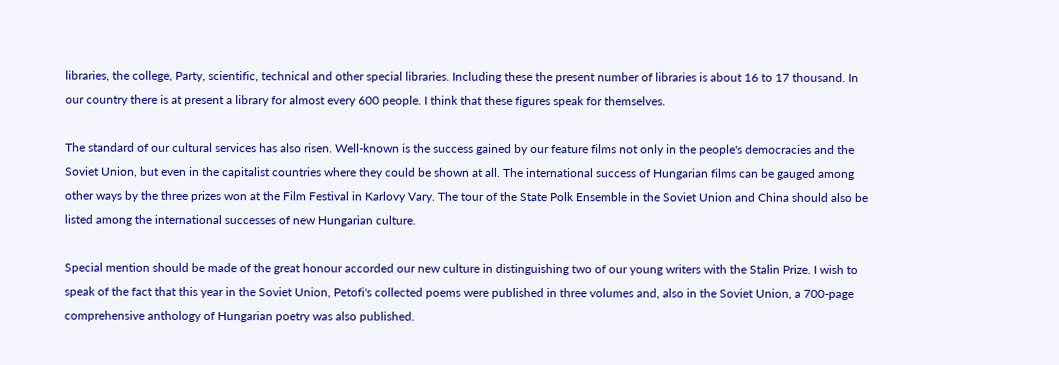libraries, the college, Party, scientific, technical and other special libraries. Including these the present number of libraries is about 16 to 17 thousand. In our country there is at present a library for almost every 600 people. I think that these figures speak for themselves.

The standard of our cultural services has also risen. Well-known is the success gained by our feature films not only in the people's democracies and the Soviet Union, but even in the capitalist countries where they could be shown at all. The international success of Hungarian films can be gauged among other ways by the three prizes won at the Film Festival in Karlovy Vary. The tour of the State Polk Ensemble in the Soviet Union and China should also be listed among the international successes of new Hungarian culture.

Special mention should be made of the great honour accorded our new culture in distinguishing two of our young writers with the Stalin Prize. I wish to speak of the fact that this year in the Soviet Union, Petofi's collected poems were published in three volumes and, also in the Soviet Union, a 700-page comprehensive anthology of Hungarian poetry was also published.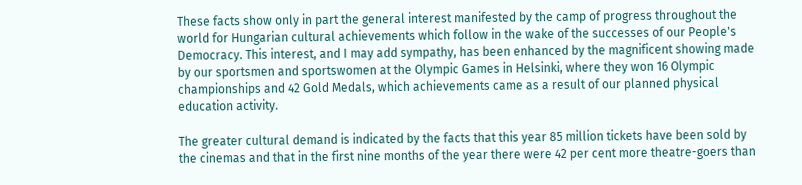These facts show only in part the general interest manifested by the camp of progress throughout the world for Hungarian cultural achievements which follow in the wake of the successes of our People's Democracy. This interest, and I may add sympathy, has been enhanced by the magnificent showing made by our sportsmen and sportswomen at the Olympic Games in Helsinki, where they won 16 Olympic championships and 42 Gold Medals, which achievements came as a result of our planned physical education activity.

The greater cultural demand is indicated by the facts that this year 85 million tickets have been sold by the cinemas and that in the first nine months of the year there were 42 per cent more theatre-goers than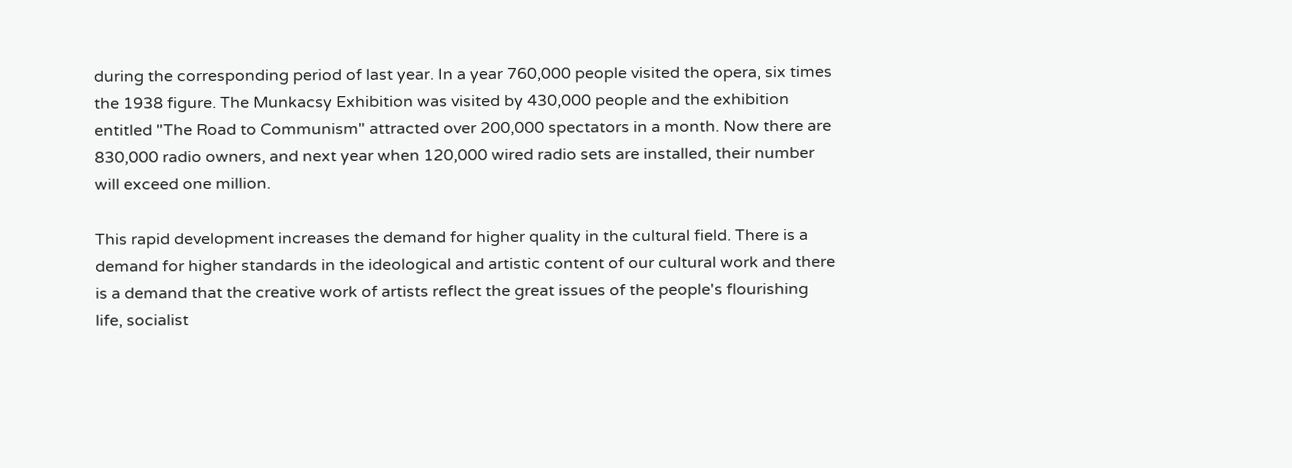during the corresponding period of last year. In a year 760,000 people visited the opera, six times the 1938 figure. The Munkacsy Exhibition was visited by 430,000 people and the exhibition entitled "The Road to Communism" attracted over 200,000 spectators in a month. Now there are 830,000 radio owners, and next year when 120,000 wired radio sets are installed, their number will exceed one million.

This rapid development increases the demand for higher quality in the cultural field. There is a demand for higher standards in the ideological and artistic content of our cultural work and there is a demand that the creative work of artists reflect the great issues of the people's flourishing life, socialist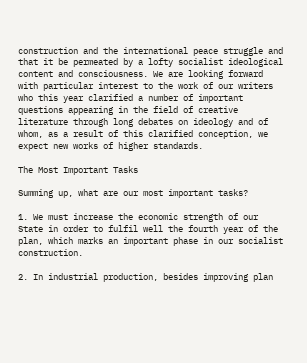construction and the international peace struggle and that it be permeated by a lofty socialist ideological content and consciousness. We are looking forward with particular interest to the work of our writers who this year clarified a number of important questions appearing in the field of creative literature through long debates on ideology and of whom, as a result of this clarified conception, we expect new works of higher standards.

The Most Important Tasks

Summing up, what are our most important tasks?

1. We must increase the economic strength of our State in order to fulfil well the fourth year of the plan, which marks an important phase in our socialist construction.

2. In industrial production, besides improving plan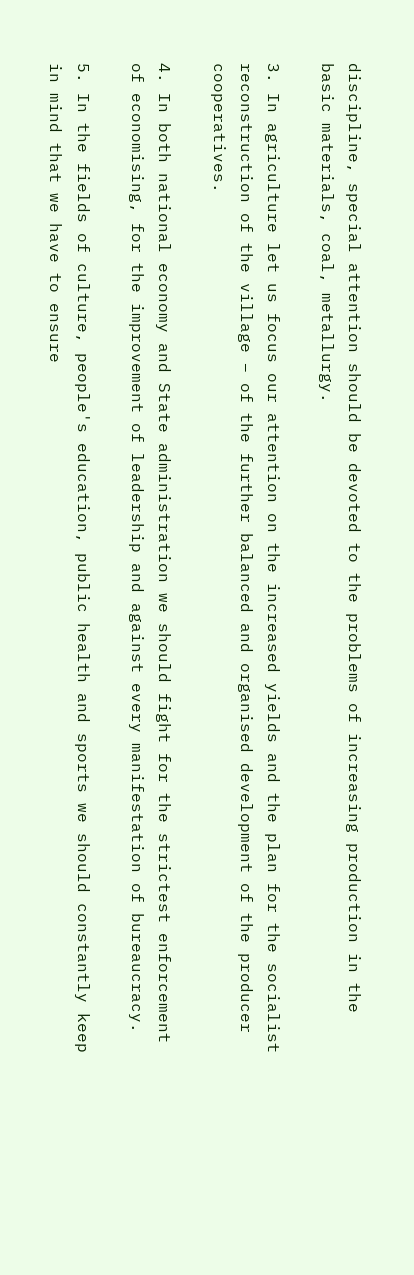discipline, special attention should be devoted to the problems of increasing production in the basic materials, coal, metallurgy.

3. In agriculture let us focus our attention on the increased yields and the plan for the socialist reconstruction of the village – of the further balanced and organised development of the producer cooperatives.

4. In both national economy and State administration we should fight for the strictest enforcement of economising, for the improvement of leadership and against every manifestation of bureaucracy.

5. In the fields of culture, people's education, public health and sports we should constantly keep in mind that we have to ensure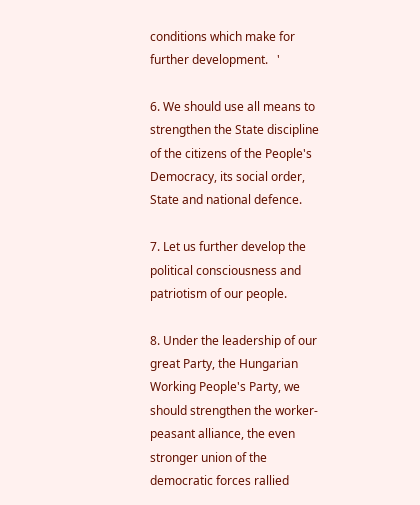conditions which make for further development.   '

6. We should use all means to strengthen the State discipline of the citizens of the People's Democracy, its social order, State and national defence.

7. Let us further develop the political consciousness and patriotism of our people.

8. Under the leadership of our great Party, the Hungarian Working People's Party, we should strengthen the worker-peasant alliance, the even stronger union of the democratic forces rallied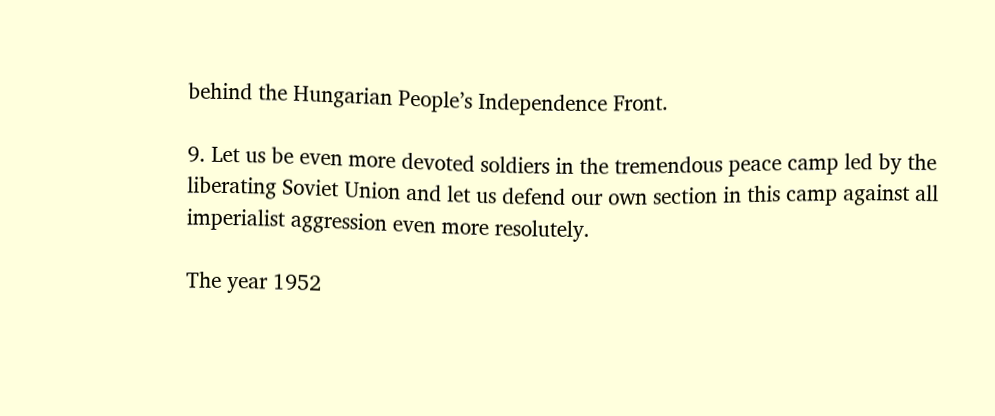behind the Hungarian People’s Independence Front.

9. Let us be even more devoted soldiers in the tremendous peace camp led by the liberating Soviet Union and let us defend our own section in this camp against all imperialist aggression even more resolutely.

The year 1952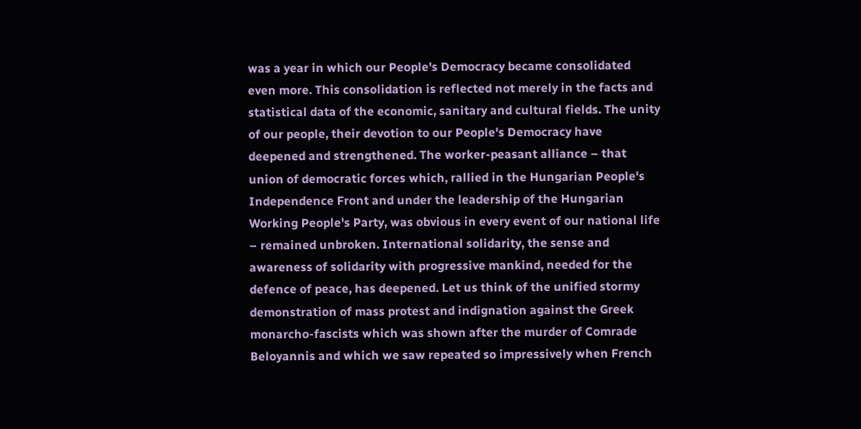was a year in which our People's Democracy became consolidated even more. This consolidation is reflected not merely in the facts and statistical data of the economic, sanitary and cultural fields. The unity of our people, their devotion to our People's Democracy have deepened and strengthened. The worker-peasant alliance – that union of democratic forces which, rallied in the Hungarian People's Independence Front and under the leadership of the Hungarian Working People's Party, was obvious in every event of our national life – remained unbroken. International solidarity, the sense and awareness of solidarity with progressive mankind, needed for the defence of peace, has deepened. Let us think of the unified stormy demonstration of mass protest and indignation against the Greek monarcho-fascists which was shown after the murder of Comrade Beloyannis and which we saw repeated so impressively when French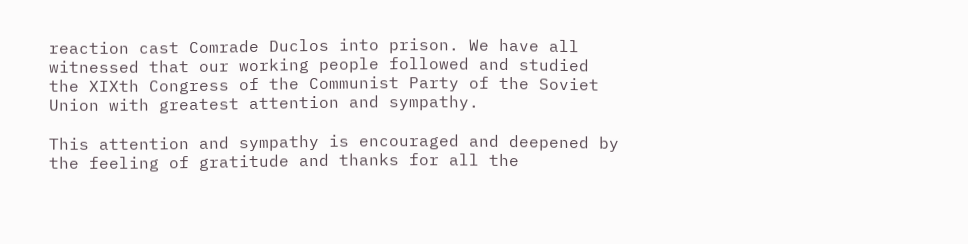reaction cast Comrade Duclos into prison. We have all witnessed that our working people followed and studied the XIXth Congress of the Communist Party of the Soviet Union with greatest attention and sympathy.

This attention and sympathy is encouraged and deepened by the feeling of gratitude and thanks for all the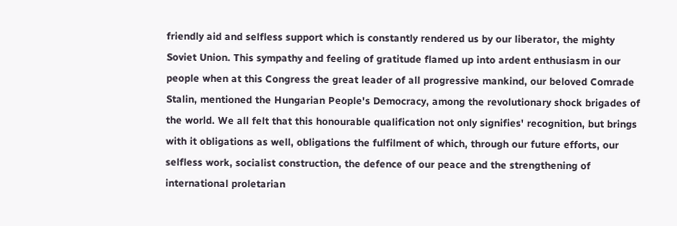friendly aid and selfless support which is constantly rendered us by our liberator, the mighty Soviet Union. This sympathy and feeling of gratitude flamed up into ardent enthusiasm in our people when at this Congress the great leader of all progressive mankind, our beloved Comrade Stalin, mentioned the Hungarian People's Democracy, among the revolutionary shock brigades of the world. We all felt that this honourable qualification not only signifies' recognition, but brings with it obligations as well, obligations the fulfilment of which, through our future efforts, our selfless work, socialist construction, the defence of our peace and the strengthening of international proletarian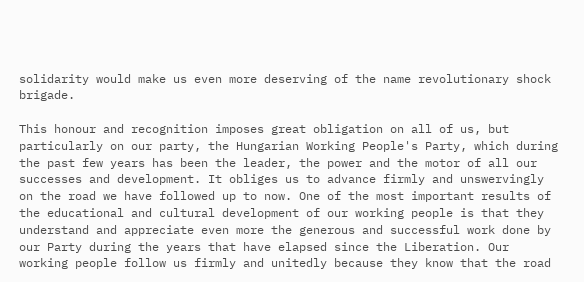solidarity would make us even more deserving of the name revolutionary shock brigade.

This honour and recognition imposes great obligation on all of us, but particularly on our party, the Hungarian Working People's Party, which during the past few years has been the leader, the power and the motor of all our successes and development. It obliges us to advance firmly and unswervingly on the road we have followed up to now. One of the most important results of the educational and cultural development of our working people is that they understand and appreciate even more the generous and successful work done by our Party during the years that have elapsed since the Liberation. Our working people follow us firmly and unitedly because they know that the road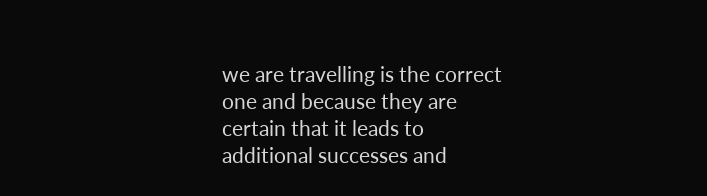we are travelling is the correct one and because they are certain that it leads to additional successes and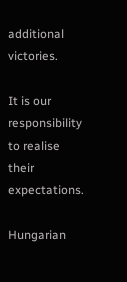additional victories.

It is our responsibility to realise their expectations.

Hungarian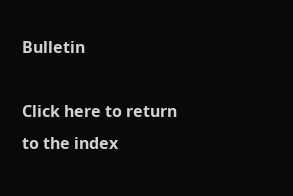Bulletin

Click here to return to the index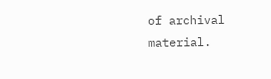of archival material.